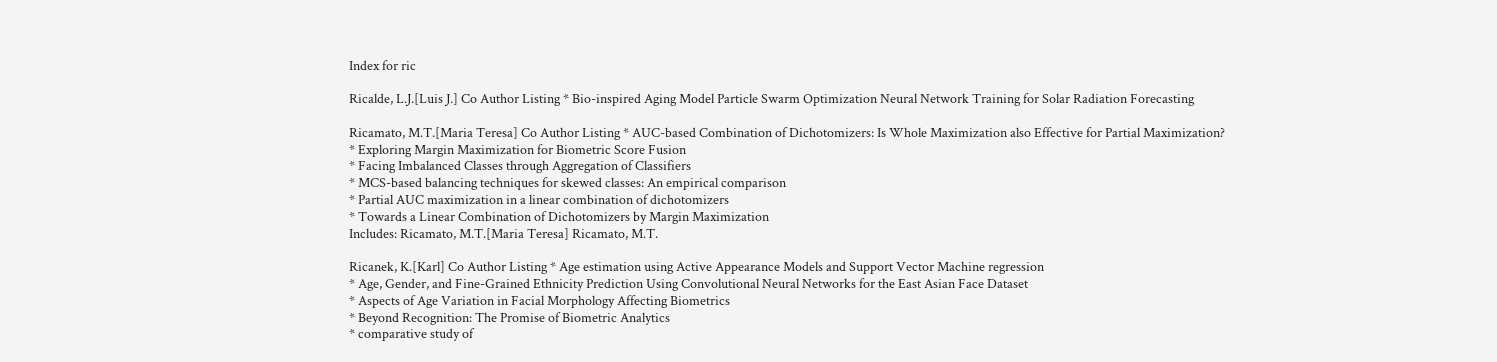Index for ric

Ricalde, L.J.[Luis J.] Co Author Listing * Bio-inspired Aging Model Particle Swarm Optimization Neural Network Training for Solar Radiation Forecasting

Ricamato, M.T.[Maria Teresa] Co Author Listing * AUC-based Combination of Dichotomizers: Is Whole Maximization also Effective for Partial Maximization?
* Exploring Margin Maximization for Biometric Score Fusion
* Facing Imbalanced Classes through Aggregation of Classifiers
* MCS-based balancing techniques for skewed classes: An empirical comparison
* Partial AUC maximization in a linear combination of dichotomizers
* Towards a Linear Combination of Dichotomizers by Margin Maximization
Includes: Ricamato, M.T.[Maria Teresa] Ricamato, M.T.

Ricanek, K.[Karl] Co Author Listing * Age estimation using Active Appearance Models and Support Vector Machine regression
* Age, Gender, and Fine-Grained Ethnicity Prediction Using Convolutional Neural Networks for the East Asian Face Dataset
* Aspects of Age Variation in Facial Morphology Affecting Biometrics
* Beyond Recognition: The Promise of Biometric Analytics
* comparative study of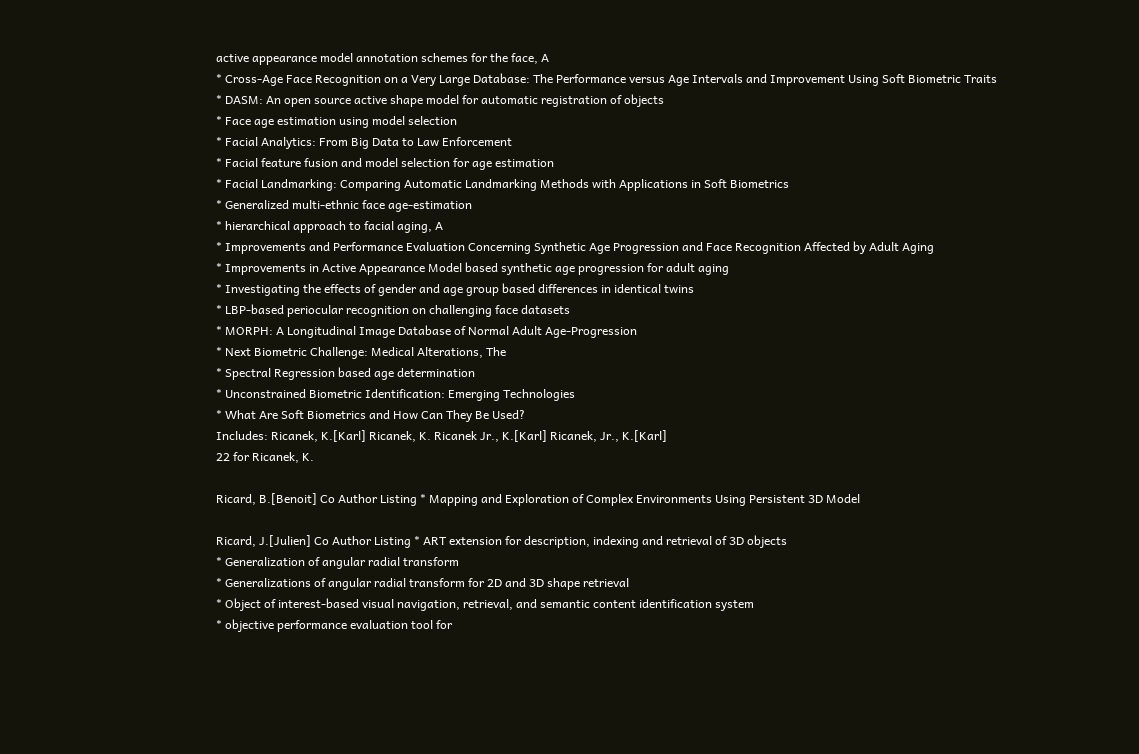active appearance model annotation schemes for the face, A
* Cross-Age Face Recognition on a Very Large Database: The Performance versus Age Intervals and Improvement Using Soft Biometric Traits
* DASM: An open source active shape model for automatic registration of objects
* Face age estimation using model selection
* Facial Analytics: From Big Data to Law Enforcement
* Facial feature fusion and model selection for age estimation
* Facial Landmarking: Comparing Automatic Landmarking Methods with Applications in Soft Biometrics
* Generalized multi-ethnic face age-estimation
* hierarchical approach to facial aging, A
* Improvements and Performance Evaluation Concerning Synthetic Age Progression and Face Recognition Affected by Adult Aging
* Improvements in Active Appearance Model based synthetic age progression for adult aging
* Investigating the effects of gender and age group based differences in identical twins
* LBP-based periocular recognition on challenging face datasets
* MORPH: A Longitudinal Image Database of Normal Adult Age-Progression
* Next Biometric Challenge: Medical Alterations, The
* Spectral Regression based age determination
* Unconstrained Biometric Identification: Emerging Technologies
* What Are Soft Biometrics and How Can They Be Used?
Includes: Ricanek, K.[Karl] Ricanek, K. Ricanek Jr., K.[Karl] Ricanek, Jr., K.[Karl]
22 for Ricanek, K.

Ricard, B.[Benoit] Co Author Listing * Mapping and Exploration of Complex Environments Using Persistent 3D Model

Ricard, J.[Julien] Co Author Listing * ART extension for description, indexing and retrieval of 3D objects
* Generalization of angular radial transform
* Generalizations of angular radial transform for 2D and 3D shape retrieval
* Object of interest-based visual navigation, retrieval, and semantic content identification system
* objective performance evaluation tool for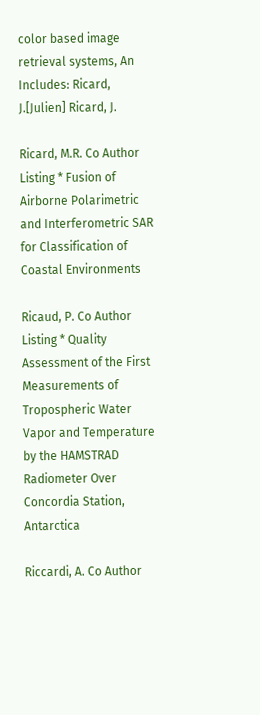color based image retrieval systems, An
Includes: Ricard, J.[Julien] Ricard, J.

Ricard, M.R. Co Author Listing * Fusion of Airborne Polarimetric and Interferometric SAR for Classification of Coastal Environments

Ricaud, P. Co Author Listing * Quality Assessment of the First Measurements of Tropospheric Water Vapor and Temperature by the HAMSTRAD Radiometer Over Concordia Station, Antarctica

Riccardi, A. Co Author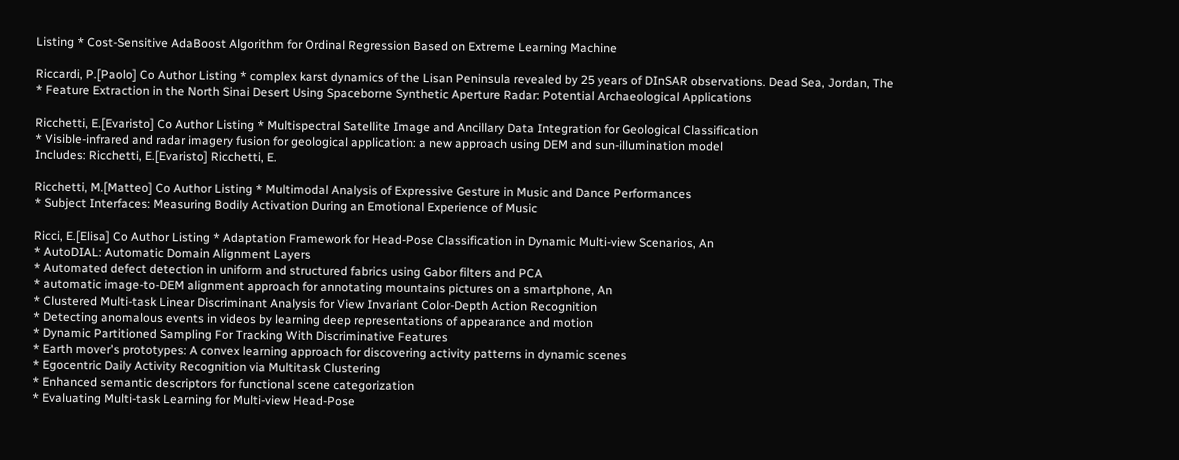Listing * Cost-Sensitive AdaBoost Algorithm for Ordinal Regression Based on Extreme Learning Machine

Riccardi, P.[Paolo] Co Author Listing * complex karst dynamics of the Lisan Peninsula revealed by 25 years of DInSAR observations. Dead Sea, Jordan, The
* Feature Extraction in the North Sinai Desert Using Spaceborne Synthetic Aperture Radar: Potential Archaeological Applications

Ricchetti, E.[Evaristo] Co Author Listing * Multispectral Satellite Image and Ancillary Data Integration for Geological Classification
* Visible-infrared and radar imagery fusion for geological application: a new approach using DEM and sun-illumination model
Includes: Ricchetti, E.[Evaristo] Ricchetti, E.

Ricchetti, M.[Matteo] Co Author Listing * Multimodal Analysis of Expressive Gesture in Music and Dance Performances
* Subject Interfaces: Measuring Bodily Activation During an Emotional Experience of Music

Ricci, E.[Elisa] Co Author Listing * Adaptation Framework for Head-Pose Classification in Dynamic Multi-view Scenarios, An
* AutoDIAL: Automatic Domain Alignment Layers
* Automated defect detection in uniform and structured fabrics using Gabor filters and PCA
* automatic image-to-DEM alignment approach for annotating mountains pictures on a smartphone, An
* Clustered Multi-task Linear Discriminant Analysis for View Invariant Color-Depth Action Recognition
* Detecting anomalous events in videos by learning deep representations of appearance and motion
* Dynamic Partitioned Sampling For Tracking With Discriminative Features
* Earth mover's prototypes: A convex learning approach for discovering activity patterns in dynamic scenes
* Egocentric Daily Activity Recognition via Multitask Clustering
* Enhanced semantic descriptors for functional scene categorization
* Evaluating Multi-task Learning for Multi-view Head-Pose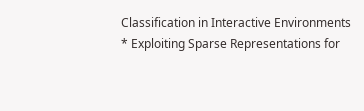Classification in Interactive Environments
* Exploiting Sparse Representations for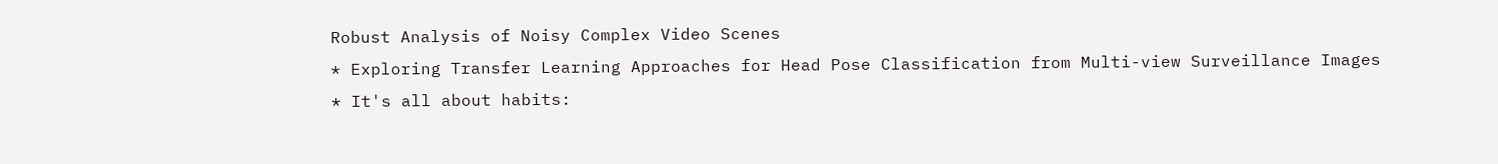Robust Analysis of Noisy Complex Video Scenes
* Exploring Transfer Learning Approaches for Head Pose Classification from Multi-view Surveillance Images
* It's all about habits: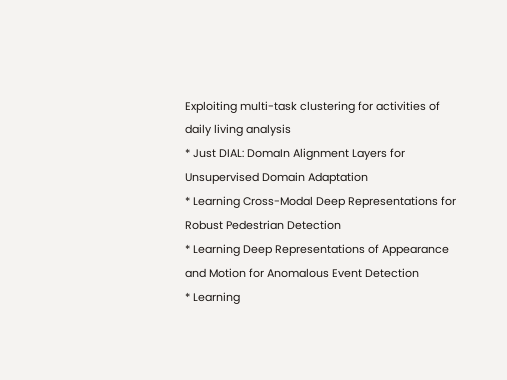Exploiting multi-task clustering for activities of daily living analysis
* Just DIAL: DomaIn Alignment Layers for Unsupervised Domain Adaptation
* Learning Cross-Modal Deep Representations for Robust Pedestrian Detection
* Learning Deep Representations of Appearance and Motion for Anomalous Event Detection
* Learning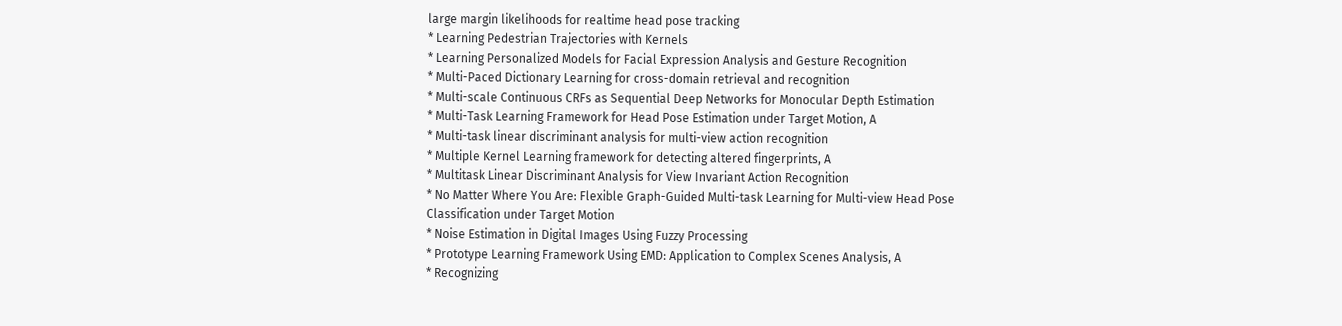large margin likelihoods for realtime head pose tracking
* Learning Pedestrian Trajectories with Kernels
* Learning Personalized Models for Facial Expression Analysis and Gesture Recognition
* Multi-Paced Dictionary Learning for cross-domain retrieval and recognition
* Multi-scale Continuous CRFs as Sequential Deep Networks for Monocular Depth Estimation
* Multi-Task Learning Framework for Head Pose Estimation under Target Motion, A
* Multi-task linear discriminant analysis for multi-view action recognition
* Multiple Kernel Learning framework for detecting altered fingerprints, A
* Multitask Linear Discriminant Analysis for View Invariant Action Recognition
* No Matter Where You Are: Flexible Graph-Guided Multi-task Learning for Multi-view Head Pose Classification under Target Motion
* Noise Estimation in Digital Images Using Fuzzy Processing
* Prototype Learning Framework Using EMD: Application to Complex Scenes Analysis, A
* Recognizing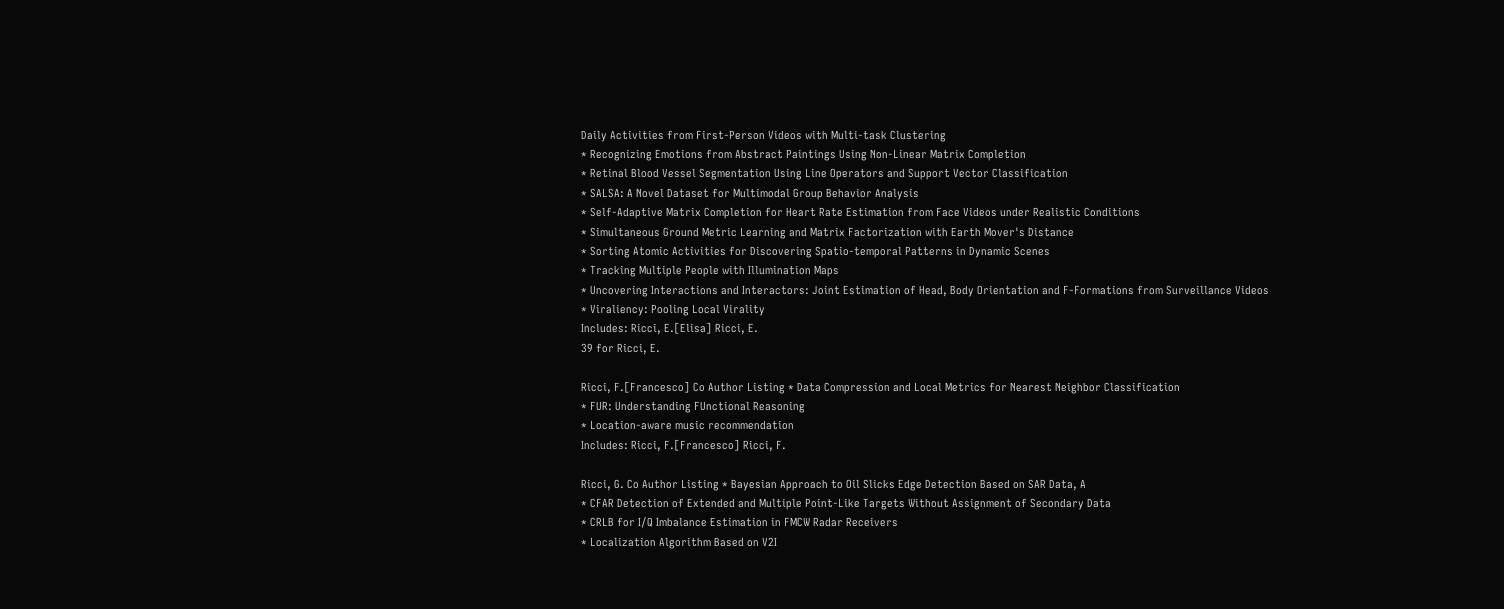Daily Activities from First-Person Videos with Multi-task Clustering
* Recognizing Emotions from Abstract Paintings Using Non-Linear Matrix Completion
* Retinal Blood Vessel Segmentation Using Line Operators and Support Vector Classification
* SALSA: A Novel Dataset for Multimodal Group Behavior Analysis
* Self-Adaptive Matrix Completion for Heart Rate Estimation from Face Videos under Realistic Conditions
* Simultaneous Ground Metric Learning and Matrix Factorization with Earth Mover's Distance
* Sorting Atomic Activities for Discovering Spatio-temporal Patterns in Dynamic Scenes
* Tracking Multiple People with Illumination Maps
* Uncovering Interactions and Interactors: Joint Estimation of Head, Body Orientation and F-Formations from Surveillance Videos
* Viraliency: Pooling Local Virality
Includes: Ricci, E.[Elisa] Ricci, E.
39 for Ricci, E.

Ricci, F.[Francesco] Co Author Listing * Data Compression and Local Metrics for Nearest Neighbor Classification
* FUR: Understanding FUnctional Reasoning
* Location-aware music recommendation
Includes: Ricci, F.[Francesco] Ricci, F.

Ricci, G. Co Author Listing * Bayesian Approach to Oil Slicks Edge Detection Based on SAR Data, A
* CFAR Detection of Extended and Multiple Point-Like Targets Without Assignment of Secondary Data
* CRLB for I/Q Imbalance Estimation in FMCW Radar Receivers
* Localization Algorithm Based on V2I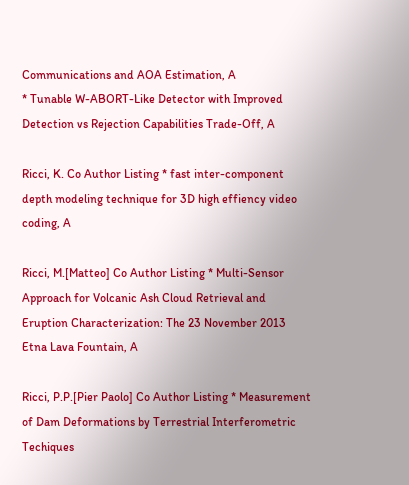Communications and AOA Estimation, A
* Tunable W-ABORT-Like Detector with Improved Detection vs Rejection Capabilities Trade-Off, A

Ricci, K. Co Author Listing * fast inter-component depth modeling technique for 3D high effiency video coding, A

Ricci, M.[Matteo] Co Author Listing * Multi-Sensor Approach for Volcanic Ash Cloud Retrieval and Eruption Characterization: The 23 November 2013 Etna Lava Fountain, A

Ricci, P.P.[Pier Paolo] Co Author Listing * Measurement of Dam Deformations by Terrestrial Interferometric Techiques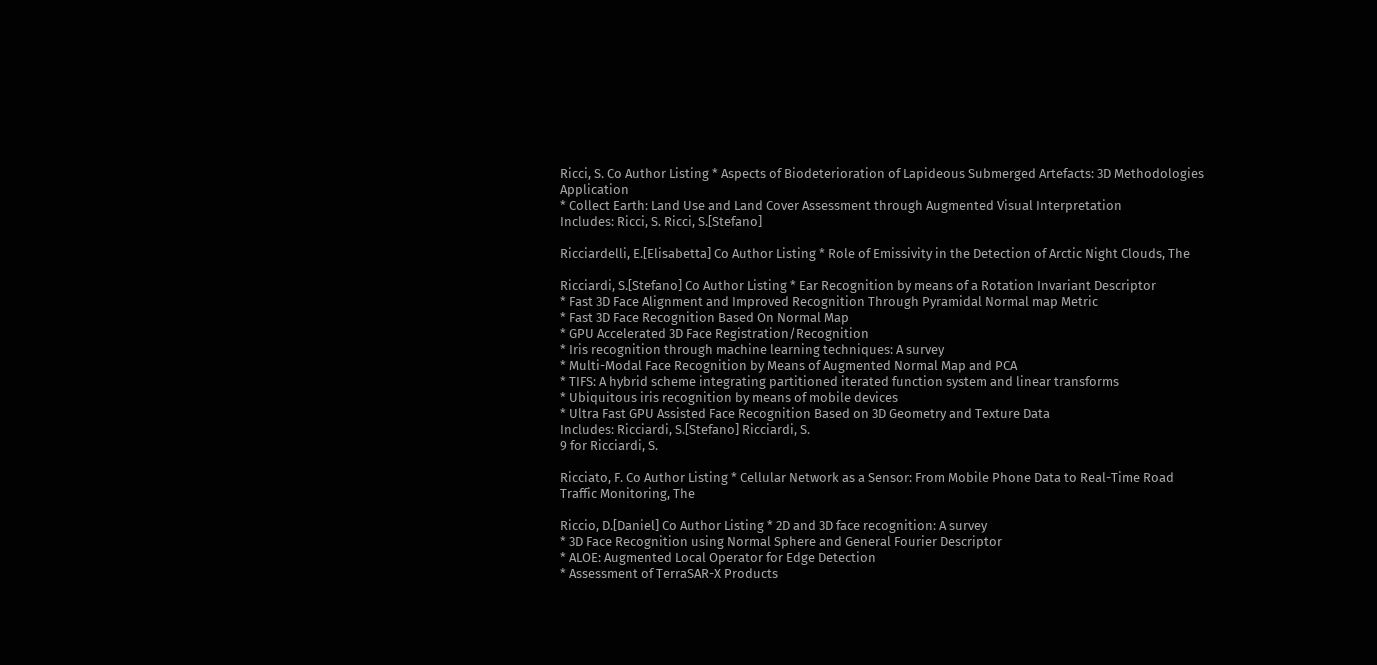Ricci, S. Co Author Listing * Aspects of Biodeterioration of Lapideous Submerged Artefacts: 3D Methodologies Application
* Collect Earth: Land Use and Land Cover Assessment through Augmented Visual Interpretation
Includes: Ricci, S. Ricci, S.[Stefano]

Ricciardelli, E.[Elisabetta] Co Author Listing * Role of Emissivity in the Detection of Arctic Night Clouds, The

Ricciardi, S.[Stefano] Co Author Listing * Ear Recognition by means of a Rotation Invariant Descriptor
* Fast 3D Face Alignment and Improved Recognition Through Pyramidal Normal map Metric
* Fast 3D Face Recognition Based On Normal Map
* GPU Accelerated 3D Face Registration/Recognition
* Iris recognition through machine learning techniques: A survey
* Multi-Modal Face Recognition by Means of Augmented Normal Map and PCA
* TIFS: A hybrid scheme integrating partitioned iterated function system and linear transforms
* Ubiquitous iris recognition by means of mobile devices
* Ultra Fast GPU Assisted Face Recognition Based on 3D Geometry and Texture Data
Includes: Ricciardi, S.[Stefano] Ricciardi, S.
9 for Ricciardi, S.

Ricciato, F. Co Author Listing * Cellular Network as a Sensor: From Mobile Phone Data to Real-Time Road Traffic Monitoring, The

Riccio, D.[Daniel] Co Author Listing * 2D and 3D face recognition: A survey
* 3D Face Recognition using Normal Sphere and General Fourier Descriptor
* ALOE: Augmented Local Operator for Edge Detection
* Assessment of TerraSAR-X Products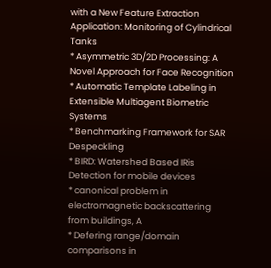with a New Feature Extraction Application: Monitoring of Cylindrical Tanks
* Asymmetric 3D/2D Processing: A Novel Approach for Face Recognition
* Automatic Template Labeling in Extensible Multiagent Biometric Systems
* Benchmarking Framework for SAR Despeckling
* BIRD: Watershed Based IRis Detection for mobile devices
* canonical problem in electromagnetic backscattering from buildings, A
* Defering range/domain comparisons in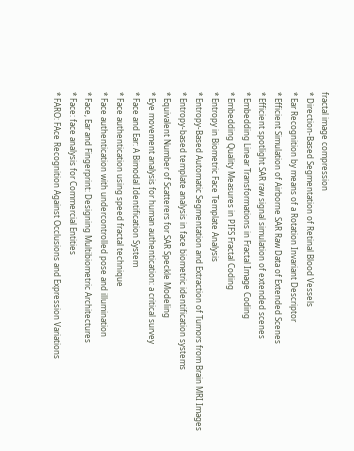fractal image compression
* Direction-Based Segmentation of Retinal Blood Vessels
* Ear Recognition by means of a Rotation Invariant Descriptor
* Efficient Simulation of Airborne SAR Raw Data of Extended Scenes
* Efficient spotlight SAR raw signal simulation of extended scenes
* Embedding Linear Transformations in Fractal Image Coding
* Embedding Quality Measures in PIFS Fractal Coding
* Entropy in Biometric Face Template Analysis
* Entropy-Based Automatic Segmentation and Extraction of Tumors from Brain MRI Images
* Entropy-based template analysis in face biometric identification systems
* Equivalent Number of Scatterers for SAR Speckle Modeling
* Eye movement analysis for human authentication: a critical survey
* Face and Ear: A Bimodal Identification System
* Face authentication using speed fractal technique
* Face authentication with undercontrolled pose and illumination
* Face, Ear and Fingerprint: Designing Multibiometric Architectures
* Face: face analysis for Commercial Entities
* FARO: FAce Recognition Against Occlusions and Expression Variations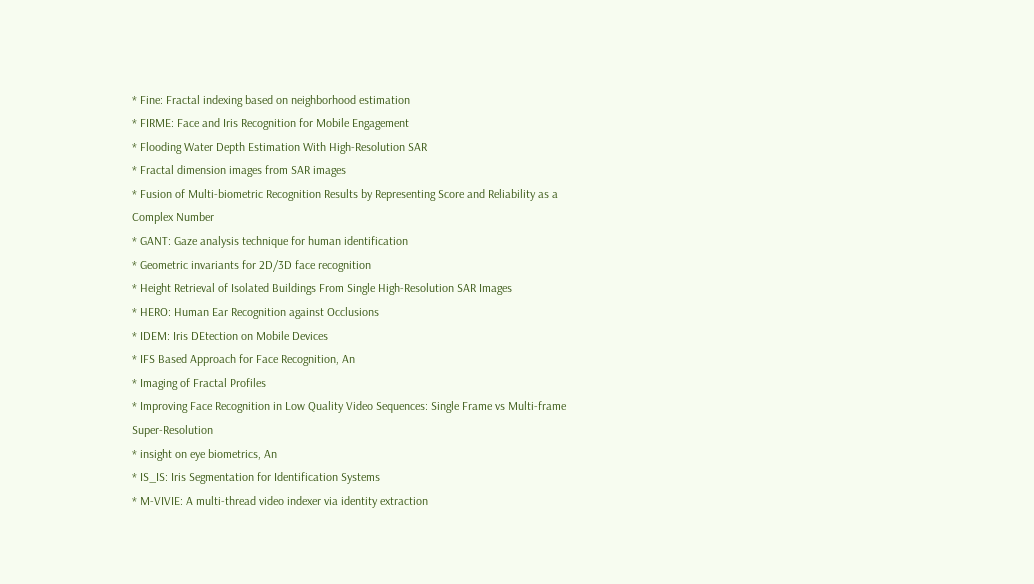* Fine: Fractal indexing based on neighborhood estimation
* FIRME: Face and Iris Recognition for Mobile Engagement
* Flooding Water Depth Estimation With High-Resolution SAR
* Fractal dimension images from SAR images
* Fusion of Multi-biometric Recognition Results by Representing Score and Reliability as a Complex Number
* GANT: Gaze analysis technique for human identification
* Geometric invariants for 2D/3D face recognition
* Height Retrieval of Isolated Buildings From Single High-Resolution SAR Images
* HERO: Human Ear Recognition against Occlusions
* IDEM: Iris DEtection on Mobile Devices
* IFS Based Approach for Face Recognition, An
* Imaging of Fractal Profiles
* Improving Face Recognition in Low Quality Video Sequences: Single Frame vs Multi-frame Super-Resolution
* insight on eye biometrics, An
* IS_IS: Iris Segmentation for Identification Systems
* M-VIVIE: A multi-thread video indexer via identity extraction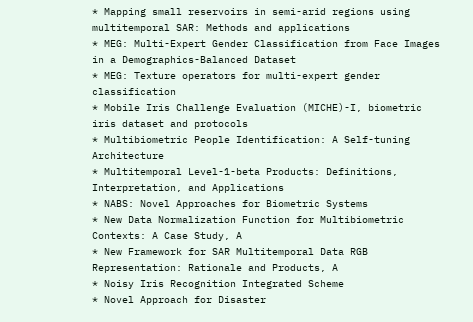* Mapping small reservoirs in semi-arid regions using multitemporal SAR: Methods and applications
* MEG: Multi-Expert Gender Classification from Face Images in a Demographics-Balanced Dataset
* MEG: Texture operators for multi-expert gender classification
* Mobile Iris Challenge Evaluation (MICHE)-I, biometric iris dataset and protocols
* Multibiometric People Identification: A Self-tuning Architecture
* Multitemporal Level-1-beta Products: Definitions, Interpretation, and Applications
* NABS: Novel Approaches for Biometric Systems
* New Data Normalization Function for Multibiometric Contexts: A Case Study, A
* New Framework for SAR Multitemporal Data RGB Representation: Rationale and Products, A
* Noisy Iris Recognition Integrated Scheme
* Novel Approach for Disaster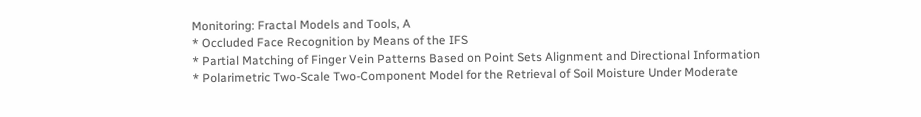Monitoring: Fractal Models and Tools, A
* Occluded Face Recognition by Means of the IFS
* Partial Matching of Finger Vein Patterns Based on Point Sets Alignment and Directional Information
* Polarimetric Two-Scale Two-Component Model for the Retrieval of Soil Moisture Under Moderate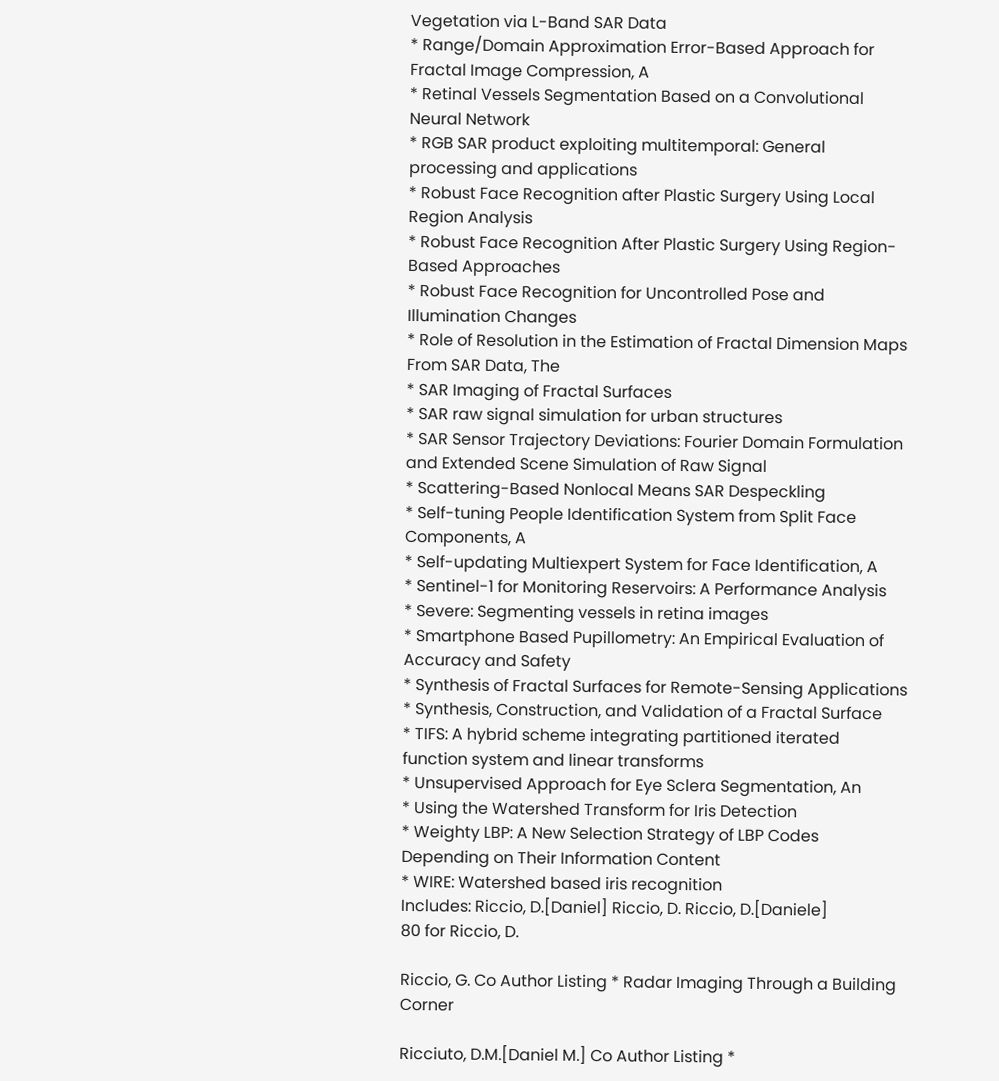Vegetation via L-Band SAR Data
* Range/Domain Approximation Error-Based Approach for Fractal Image Compression, A
* Retinal Vessels Segmentation Based on a Convolutional Neural Network
* RGB SAR product exploiting multitemporal: General processing and applications
* Robust Face Recognition after Plastic Surgery Using Local Region Analysis
* Robust Face Recognition After Plastic Surgery Using Region-Based Approaches
* Robust Face Recognition for Uncontrolled Pose and Illumination Changes
* Role of Resolution in the Estimation of Fractal Dimension Maps From SAR Data, The
* SAR Imaging of Fractal Surfaces
* SAR raw signal simulation for urban structures
* SAR Sensor Trajectory Deviations: Fourier Domain Formulation and Extended Scene Simulation of Raw Signal
* Scattering-Based Nonlocal Means SAR Despeckling
* Self-tuning People Identification System from Split Face Components, A
* Self-updating Multiexpert System for Face Identification, A
* Sentinel-1 for Monitoring Reservoirs: A Performance Analysis
* Severe: Segmenting vessels in retina images
* Smartphone Based Pupillometry: An Empirical Evaluation of Accuracy and Safety
* Synthesis of Fractal Surfaces for Remote-Sensing Applications
* Synthesis, Construction, and Validation of a Fractal Surface
* TIFS: A hybrid scheme integrating partitioned iterated function system and linear transforms
* Unsupervised Approach for Eye Sclera Segmentation, An
* Using the Watershed Transform for Iris Detection
* Weighty LBP: A New Selection Strategy of LBP Codes Depending on Their Information Content
* WIRE: Watershed based iris recognition
Includes: Riccio, D.[Daniel] Riccio, D. Riccio, D.[Daniele]
80 for Riccio, D.

Riccio, G. Co Author Listing * Radar Imaging Through a Building Corner

Ricciuto, D.M.[Daniel M.] Co Author Listing *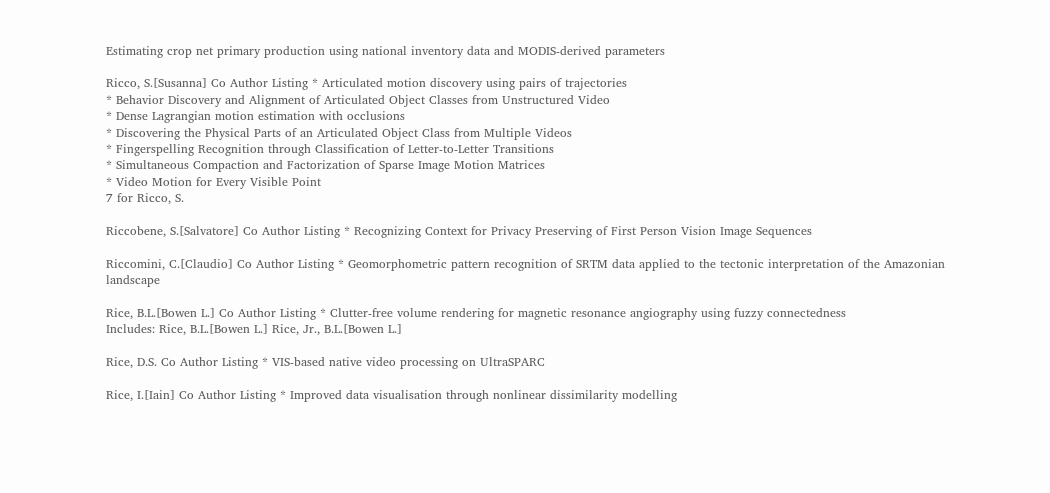Estimating crop net primary production using national inventory data and MODIS-derived parameters

Ricco, S.[Susanna] Co Author Listing * Articulated motion discovery using pairs of trajectories
* Behavior Discovery and Alignment of Articulated Object Classes from Unstructured Video
* Dense Lagrangian motion estimation with occlusions
* Discovering the Physical Parts of an Articulated Object Class from Multiple Videos
* Fingerspelling Recognition through Classification of Letter-to-Letter Transitions
* Simultaneous Compaction and Factorization of Sparse Image Motion Matrices
* Video Motion for Every Visible Point
7 for Ricco, S.

Riccobene, S.[Salvatore] Co Author Listing * Recognizing Context for Privacy Preserving of First Person Vision Image Sequences

Riccomini, C.[Claudio] Co Author Listing * Geomorphometric pattern recognition of SRTM data applied to the tectonic interpretation of the Amazonian landscape

Rice, B.L.[Bowen L.] Co Author Listing * Clutter-free volume rendering for magnetic resonance angiography using fuzzy connectedness
Includes: Rice, B.L.[Bowen L.] Rice, Jr., B.L.[Bowen L.]

Rice, D.S. Co Author Listing * VIS-based native video processing on UltraSPARC

Rice, I.[Iain] Co Author Listing * Improved data visualisation through nonlinear dissimilarity modelling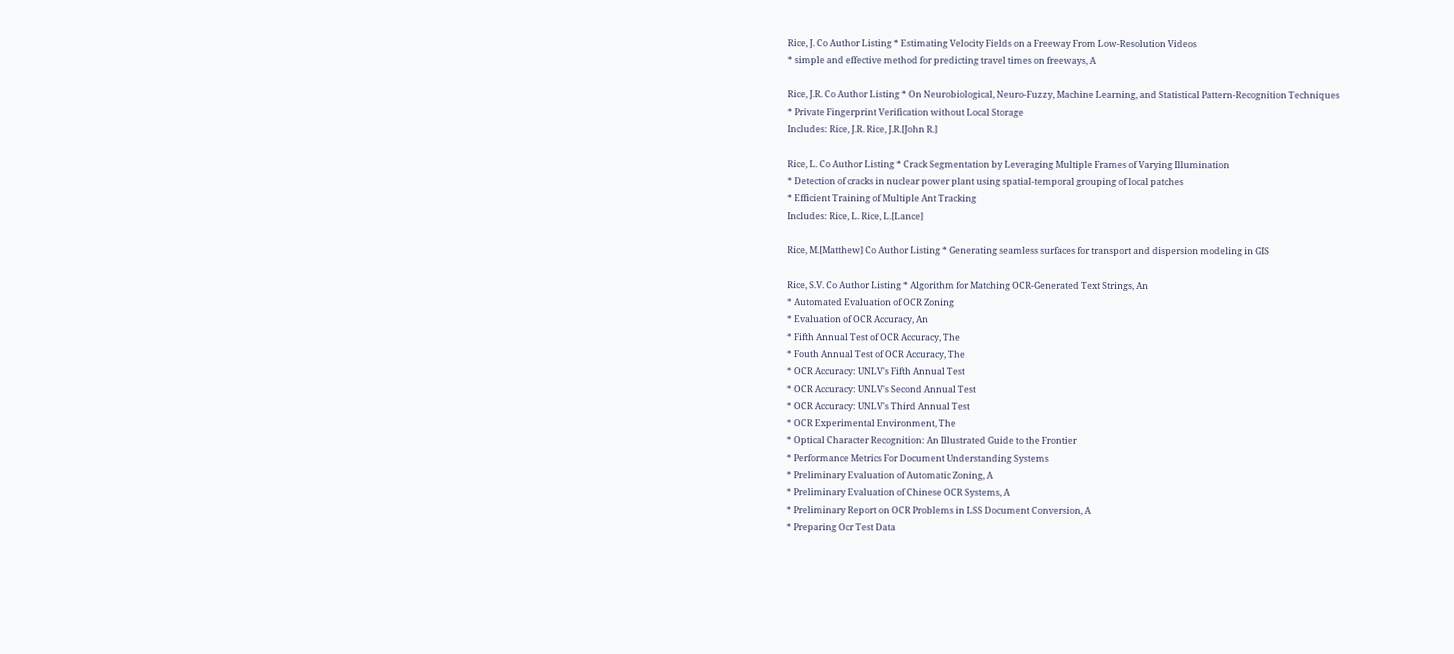Rice, J. Co Author Listing * Estimating Velocity Fields on a Freeway From Low-Resolution Videos
* simple and effective method for predicting travel times on freeways, A

Rice, J.R. Co Author Listing * On Neurobiological, Neuro-Fuzzy, Machine Learning, and Statistical Pattern-Recognition Techniques
* Private Fingerprint Verification without Local Storage
Includes: Rice, J.R. Rice, J.R.[John R.]

Rice, L. Co Author Listing * Crack Segmentation by Leveraging Multiple Frames of Varying Illumination
* Detection of cracks in nuclear power plant using spatial-temporal grouping of local patches
* Efficient Training of Multiple Ant Tracking
Includes: Rice, L. Rice, L.[Lance]

Rice, M.[Matthew] Co Author Listing * Generating seamless surfaces for transport and dispersion modeling in GIS

Rice, S.V. Co Author Listing * Algorithm for Matching OCR-Generated Text Strings, An
* Automated Evaluation of OCR Zoning
* Evaluation of OCR Accuracy, An
* Fifth Annual Test of OCR Accuracy, The
* Fouth Annual Test of OCR Accuracy, The
* OCR Accuracy: UNLV's Fifth Annual Test
* OCR Accuracy: UNLV's Second Annual Test
* OCR Accuracy: UNLV's Third Annual Test
* OCR Experimental Environment, The
* Optical Character Recognition: An Illustrated Guide to the Frontier
* Performance Metrics For Document Understanding Systems
* Preliminary Evaluation of Automatic Zoning, A
* Preliminary Evaluation of Chinese OCR Systems, A
* Preliminary Report on OCR Problems in LSS Document Conversion, A
* Preparing Ocr Test Data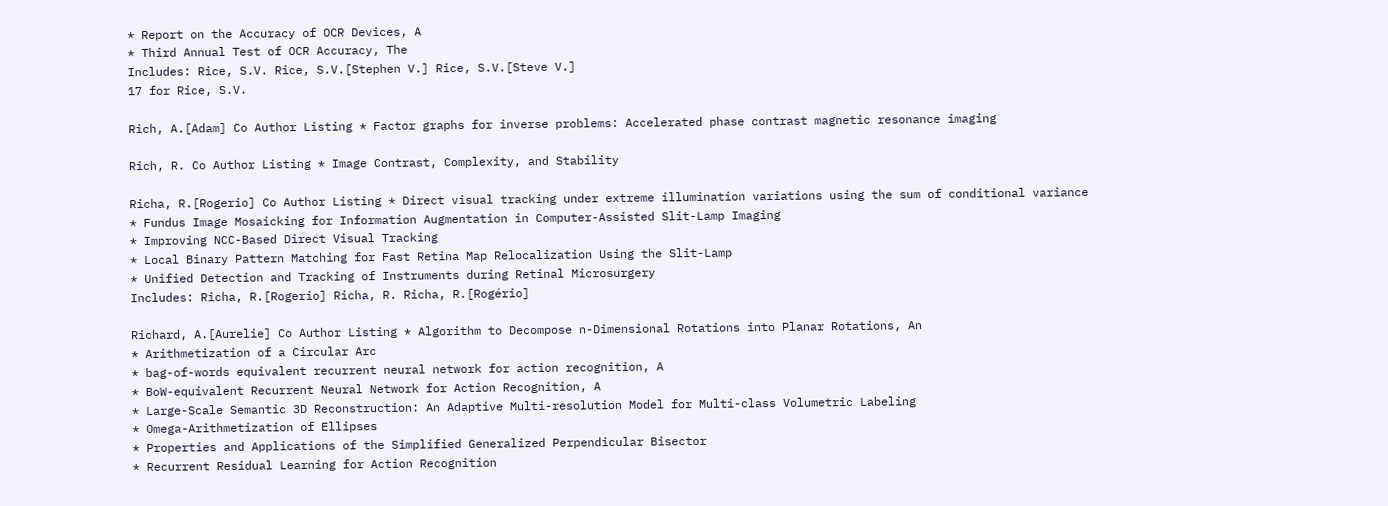* Report on the Accuracy of OCR Devices, A
* Third Annual Test of OCR Accuracy, The
Includes: Rice, S.V. Rice, S.V.[Stephen V.] Rice, S.V.[Steve V.]
17 for Rice, S.V.

Rich, A.[Adam] Co Author Listing * Factor graphs for inverse problems: Accelerated phase contrast magnetic resonance imaging

Rich, R. Co Author Listing * Image Contrast, Complexity, and Stability

Richa, R.[Rogerio] Co Author Listing * Direct visual tracking under extreme illumination variations using the sum of conditional variance
* Fundus Image Mosaicking for Information Augmentation in Computer-Assisted Slit-Lamp Imaging
* Improving NCC-Based Direct Visual Tracking
* Local Binary Pattern Matching for Fast Retina Map Relocalization Using the Slit-Lamp
* Unified Detection and Tracking of Instruments during Retinal Microsurgery
Includes: Richa, R.[Rogerio] Richa, R. Richa, R.[Rogério]

Richard, A.[Aurelie] Co Author Listing * Algorithm to Decompose n-Dimensional Rotations into Planar Rotations, An
* Arithmetization of a Circular Arc
* bag-of-words equivalent recurrent neural network for action recognition, A
* BoW-equivalent Recurrent Neural Network for Action Recognition, A
* Large-Scale Semantic 3D Reconstruction: An Adaptive Multi-resolution Model for Multi-class Volumetric Labeling
* Omega-Arithmetization of Ellipses
* Properties and Applications of the Simplified Generalized Perpendicular Bisector
* Recurrent Residual Learning for Action Recognition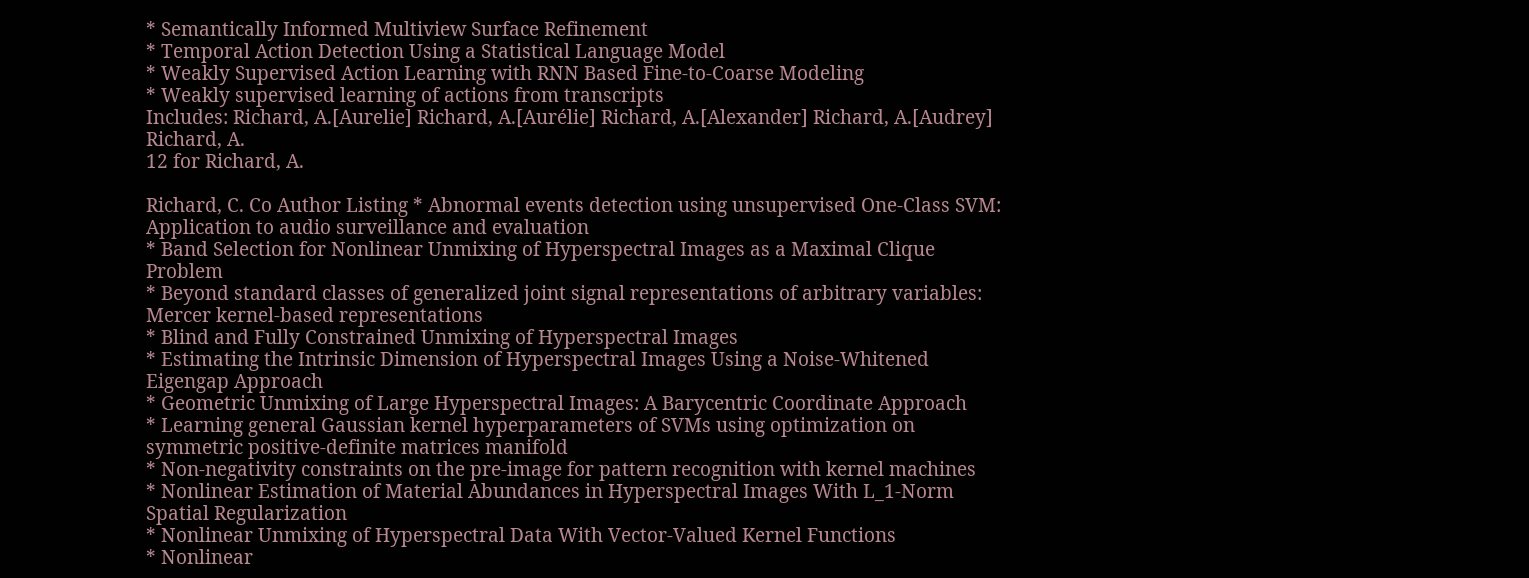* Semantically Informed Multiview Surface Refinement
* Temporal Action Detection Using a Statistical Language Model
* Weakly Supervised Action Learning with RNN Based Fine-to-Coarse Modeling
* Weakly supervised learning of actions from transcripts
Includes: Richard, A.[Aurelie] Richard, A.[Aurélie] Richard, A.[Alexander] Richard, A.[Audrey] Richard, A.
12 for Richard, A.

Richard, C. Co Author Listing * Abnormal events detection using unsupervised One-Class SVM: Application to audio surveillance and evaluation
* Band Selection for Nonlinear Unmixing of Hyperspectral Images as a Maximal Clique Problem
* Beyond standard classes of generalized joint signal representations of arbitrary variables: Mercer kernel-based representations
* Blind and Fully Constrained Unmixing of Hyperspectral Images
* Estimating the Intrinsic Dimension of Hyperspectral Images Using a Noise-Whitened Eigengap Approach
* Geometric Unmixing of Large Hyperspectral Images: A Barycentric Coordinate Approach
* Learning general Gaussian kernel hyperparameters of SVMs using optimization on symmetric positive-definite matrices manifold
* Non-negativity constraints on the pre-image for pattern recognition with kernel machines
* Nonlinear Estimation of Material Abundances in Hyperspectral Images With L_1-Norm Spatial Regularization
* Nonlinear Unmixing of Hyperspectral Data With Vector-Valued Kernel Functions
* Nonlinear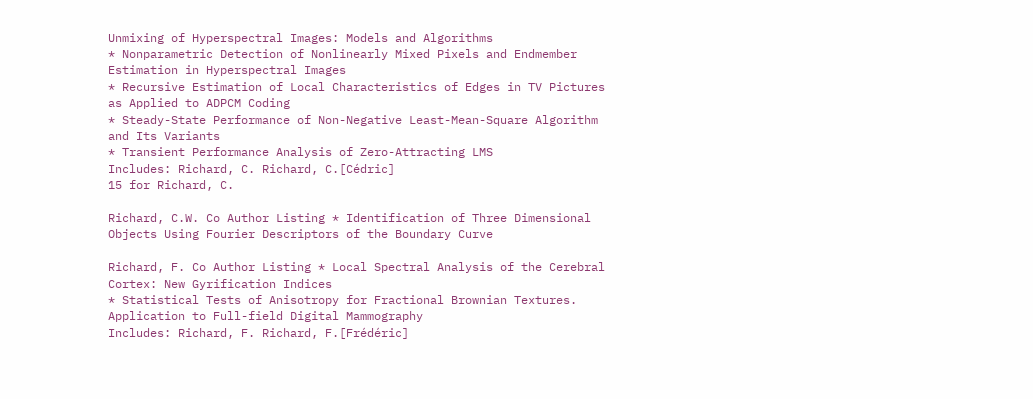Unmixing of Hyperspectral Images: Models and Algorithms
* Nonparametric Detection of Nonlinearly Mixed Pixels and Endmember Estimation in Hyperspectral Images
* Recursive Estimation of Local Characteristics of Edges in TV Pictures as Applied to ADPCM Coding
* Steady-State Performance of Non-Negative Least-Mean-Square Algorithm and Its Variants
* Transient Performance Analysis of Zero-Attracting LMS
Includes: Richard, C. Richard, C.[Cédric]
15 for Richard, C.

Richard, C.W. Co Author Listing * Identification of Three Dimensional Objects Using Fourier Descriptors of the Boundary Curve

Richard, F. Co Author Listing * Local Spectral Analysis of the Cerebral Cortex: New Gyrification Indices
* Statistical Tests of Anisotropy for Fractional Brownian Textures. Application to Full-field Digital Mammography
Includes: Richard, F. Richard, F.[Frédéric]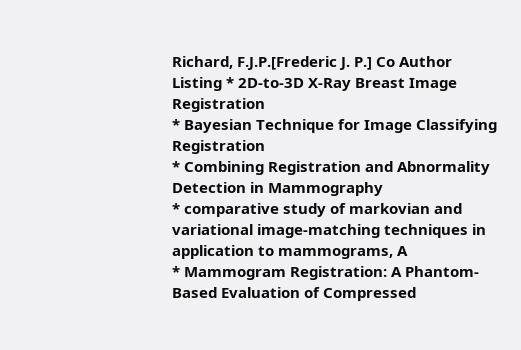Richard, F.J.P.[Frederic J. P.] Co Author Listing * 2D-to-3D X-Ray Breast Image Registration
* Bayesian Technique for Image Classifying Registration
* Combining Registration and Abnormality Detection in Mammography
* comparative study of markovian and variational image-matching techniques in application to mammograms, A
* Mammogram Registration: A Phantom-Based Evaluation of Compressed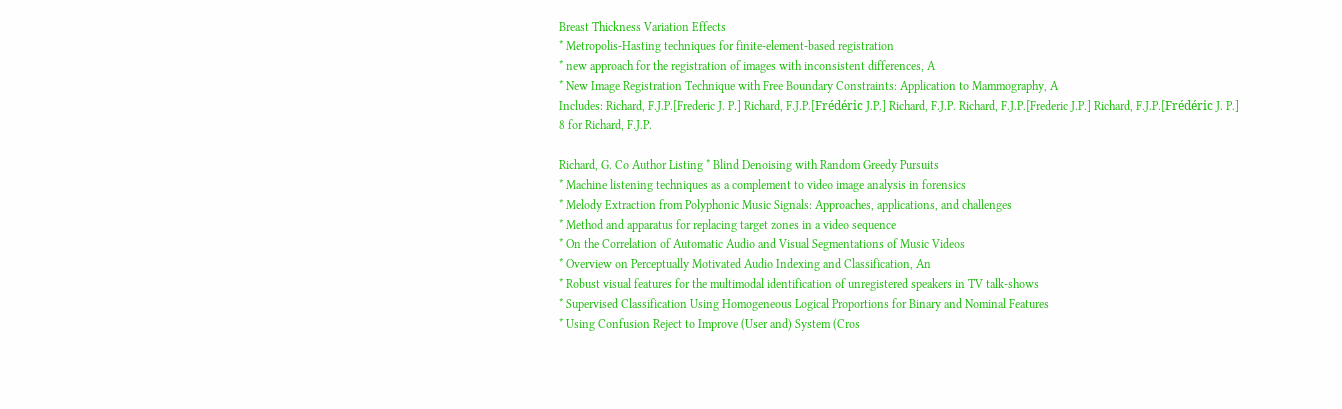Breast Thickness Variation Effects
* Metropolis-Hasting techniques for finite-element-based registration
* new approach for the registration of images with inconsistent differences, A
* New Image Registration Technique with Free Boundary Constraints: Application to Mammography, A
Includes: Richard, F.J.P.[Frederic J. P.] Richard, F.J.P.[Frédéric J.P.] Richard, F.J.P. Richard, F.J.P.[Frederic J.P.] Richard, F.J.P.[Frédéric J. P.]
8 for Richard, F.J.P.

Richard, G. Co Author Listing * Blind Denoising with Random Greedy Pursuits
* Machine listening techniques as a complement to video image analysis in forensics
* Melody Extraction from Polyphonic Music Signals: Approaches, applications, and challenges
* Method and apparatus for replacing target zones in a video sequence
* On the Correlation of Automatic Audio and Visual Segmentations of Music Videos
* Overview on Perceptually Motivated Audio Indexing and Classification, An
* Robust visual features for the multimodal identification of unregistered speakers in TV talk-shows
* Supervised Classification Using Homogeneous Logical Proportions for Binary and Nominal Features
* Using Confusion Reject to Improve (User and) System (Cros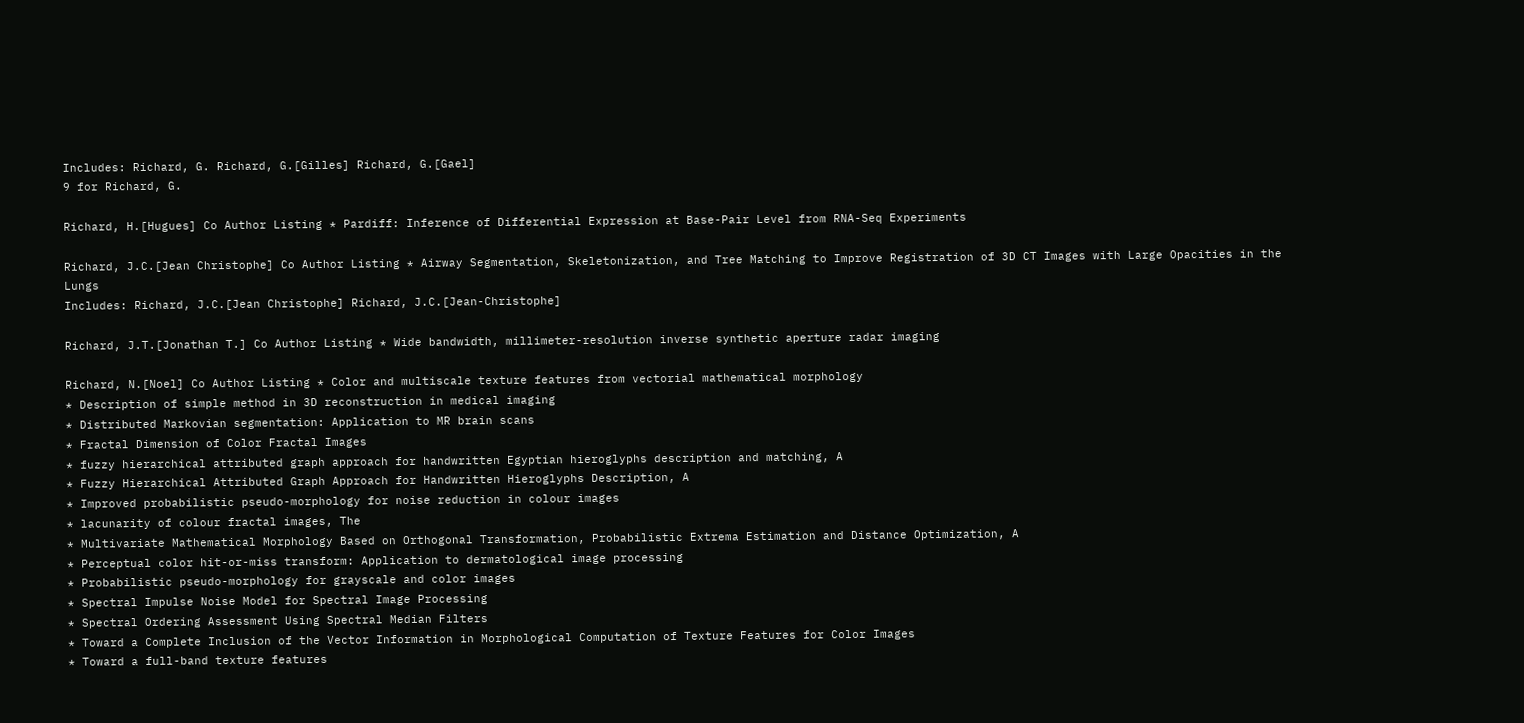Includes: Richard, G. Richard, G.[Gilles] Richard, G.[Gael]
9 for Richard, G.

Richard, H.[Hugues] Co Author Listing * Pardiff: Inference of Differential Expression at Base-Pair Level from RNA-Seq Experiments

Richard, J.C.[Jean Christophe] Co Author Listing * Airway Segmentation, Skeletonization, and Tree Matching to Improve Registration of 3D CT Images with Large Opacities in the Lungs
Includes: Richard, J.C.[Jean Christophe] Richard, J.C.[Jean-Christophe]

Richard, J.T.[Jonathan T.] Co Author Listing * Wide bandwidth, millimeter-resolution inverse synthetic aperture radar imaging

Richard, N.[Noel] Co Author Listing * Color and multiscale texture features from vectorial mathematical morphology
* Description of simple method in 3D reconstruction in medical imaging
* Distributed Markovian segmentation: Application to MR brain scans
* Fractal Dimension of Color Fractal Images
* fuzzy hierarchical attributed graph approach for handwritten Egyptian hieroglyphs description and matching, A
* Fuzzy Hierarchical Attributed Graph Approach for Handwritten Hieroglyphs Description, A
* Improved probabilistic pseudo-morphology for noise reduction in colour images
* lacunarity of colour fractal images, The
* Multivariate Mathematical Morphology Based on Orthogonal Transformation, Probabilistic Extrema Estimation and Distance Optimization, A
* Perceptual color hit-or-miss transform: Application to dermatological image processing
* Probabilistic pseudo-morphology for grayscale and color images
* Spectral Impulse Noise Model for Spectral Image Processing
* Spectral Ordering Assessment Using Spectral Median Filters
* Toward a Complete Inclusion of the Vector Information in Morphological Computation of Texture Features for Color Images
* Toward a full-band texture features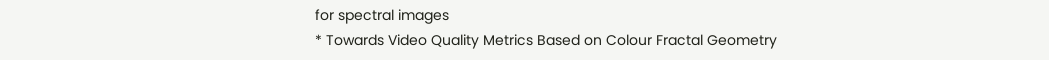for spectral images
* Towards Video Quality Metrics Based on Colour Fractal Geometry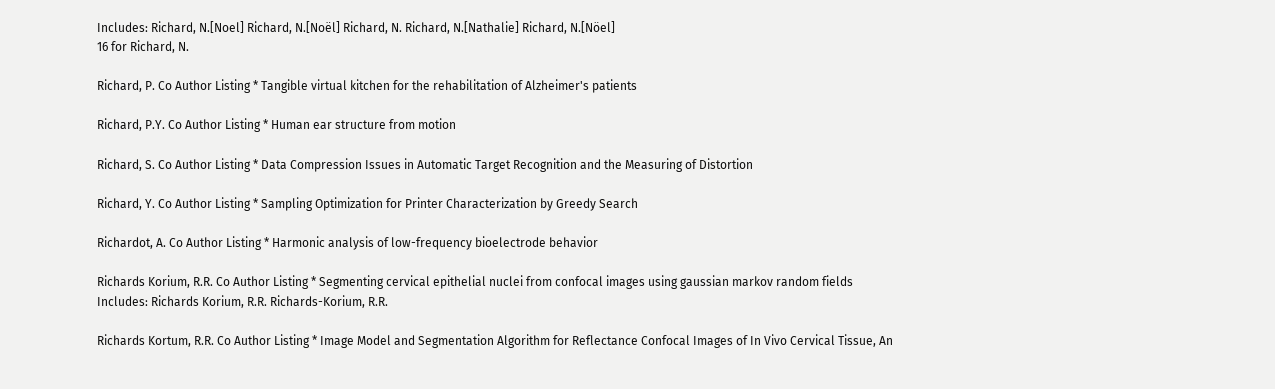Includes: Richard, N.[Noel] Richard, N.[Noël] Richard, N. Richard, N.[Nathalie] Richard, N.[Nöel]
16 for Richard, N.

Richard, P. Co Author Listing * Tangible virtual kitchen for the rehabilitation of Alzheimer's patients

Richard, P.Y. Co Author Listing * Human ear structure from motion

Richard, S. Co Author Listing * Data Compression Issues in Automatic Target Recognition and the Measuring of Distortion

Richard, Y. Co Author Listing * Sampling Optimization for Printer Characterization by Greedy Search

Richardot, A. Co Author Listing * Harmonic analysis of low-frequency bioelectrode behavior

Richards Korium, R.R. Co Author Listing * Segmenting cervical epithelial nuclei from confocal images using gaussian markov random fields
Includes: Richards Korium, R.R. Richards-Korium, R.R.

Richards Kortum, R.R. Co Author Listing * Image Model and Segmentation Algorithm for Reflectance Confocal Images of In Vivo Cervical Tissue, An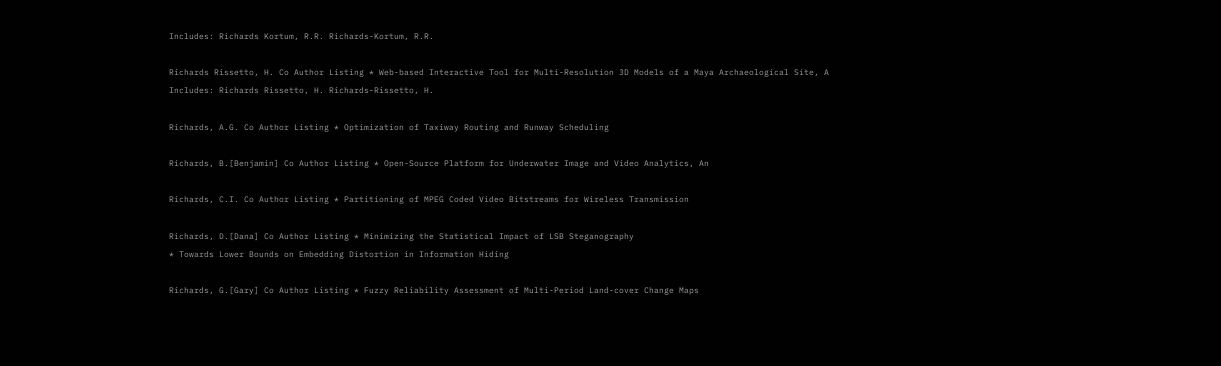Includes: Richards Kortum, R.R. Richards-Kortum, R.R.

Richards Rissetto, H. Co Author Listing * Web-based Interactive Tool for Multi-Resolution 3D Models of a Maya Archaeological Site, A
Includes: Richards Rissetto, H. Richards-Rissetto, H.

Richards, A.G. Co Author Listing * Optimization of Taxiway Routing and Runway Scheduling

Richards, B.[Benjamin] Co Author Listing * Open-Source Platform for Underwater Image and Video Analytics, An

Richards, C.I. Co Author Listing * Partitioning of MPEG Coded Video Bitstreams for Wireless Transmission

Richards, D.[Dana] Co Author Listing * Minimizing the Statistical Impact of LSB Steganography
* Towards Lower Bounds on Embedding Distortion in Information Hiding

Richards, G.[Gary] Co Author Listing * Fuzzy Reliability Assessment of Multi-Period Land-cover Change Maps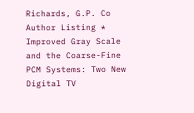Richards, G.P. Co Author Listing * Improved Gray Scale and the Coarse-Fine PCM Systems: Two New Digital TV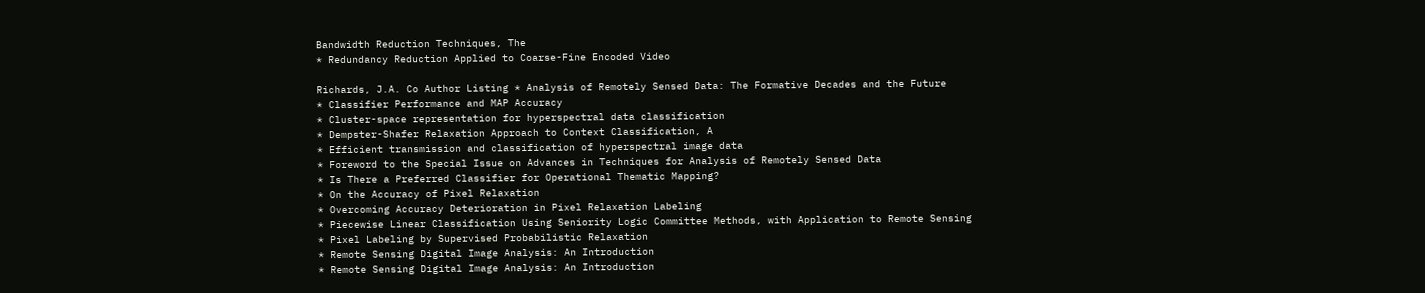Bandwidth Reduction Techniques, The
* Redundancy Reduction Applied to Coarse-Fine Encoded Video

Richards, J.A. Co Author Listing * Analysis of Remotely Sensed Data: The Formative Decades and the Future
* Classifier Performance and MAP Accuracy
* Cluster-space representation for hyperspectral data classification
* Dempster-Shafer Relaxation Approach to Context Classification, A
* Efficient transmission and classification of hyperspectral image data
* Foreword to the Special Issue on Advances in Techniques for Analysis of Remotely Sensed Data
* Is There a Preferred Classifier for Operational Thematic Mapping?
* On the Accuracy of Pixel Relaxation
* Overcoming Accuracy Deterioration in Pixel Relaxation Labeling
* Piecewise Linear Classification Using Seniority Logic Committee Methods, with Application to Remote Sensing
* Pixel Labeling by Supervised Probabilistic Relaxation
* Remote Sensing Digital Image Analysis: An Introduction
* Remote Sensing Digital Image Analysis: An Introduction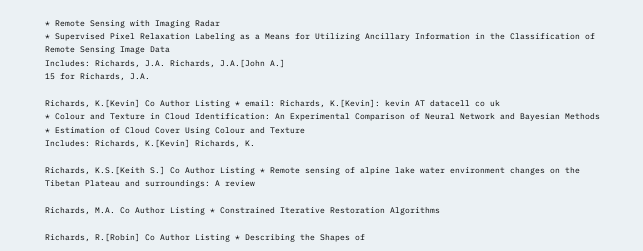* Remote Sensing with Imaging Radar
* Supervised Pixel Relaxation Labeling as a Means for Utilizing Ancillary Information in the Classification of Remote Sensing Image Data
Includes: Richards, J.A. Richards, J.A.[John A.]
15 for Richards, J.A.

Richards, K.[Kevin] Co Author Listing * email: Richards, K.[Kevin]: kevin AT datacell co uk
* Colour and Texture in Cloud Identification: An Experimental Comparison of Neural Network and Bayesian Methods
* Estimation of Cloud Cover Using Colour and Texture
Includes: Richards, K.[Kevin] Richards, K.

Richards, K.S.[Keith S.] Co Author Listing * Remote sensing of alpine lake water environment changes on the Tibetan Plateau and surroundings: A review

Richards, M.A. Co Author Listing * Constrained Iterative Restoration Algorithms

Richards, R.[Robin] Co Author Listing * Describing the Shapes of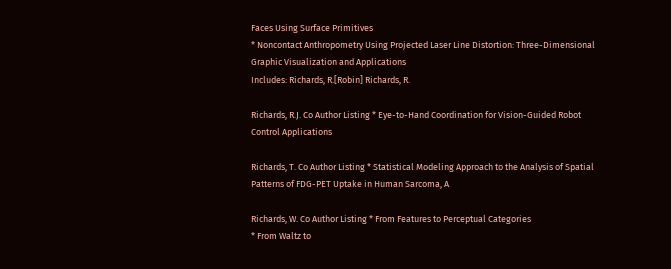Faces Using Surface Primitives
* Noncontact Anthropometry Using Projected Laser Line Distortion: Three-Dimensional Graphic Visualization and Applications
Includes: Richards, R.[Robin] Richards, R.

Richards, R.J. Co Author Listing * Eye-to-Hand Coordination for Vision-Guided Robot Control Applications

Richards, T. Co Author Listing * Statistical Modeling Approach to the Analysis of Spatial Patterns of FDG-PET Uptake in Human Sarcoma, A

Richards, W. Co Author Listing * From Features to Perceptual Categories
* From Waltz to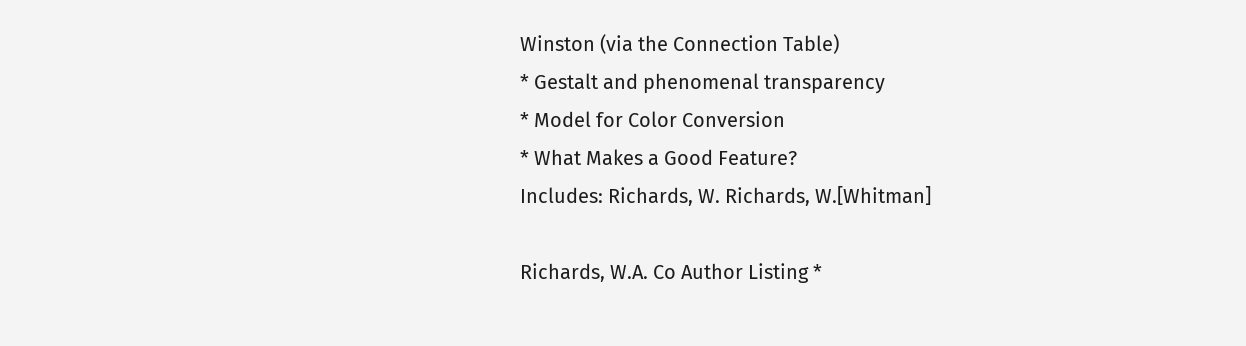Winston (via the Connection Table)
* Gestalt and phenomenal transparency
* Model for Color Conversion
* What Makes a Good Feature?
Includes: Richards, W. Richards, W.[Whitman]

Richards, W.A. Co Author Listing *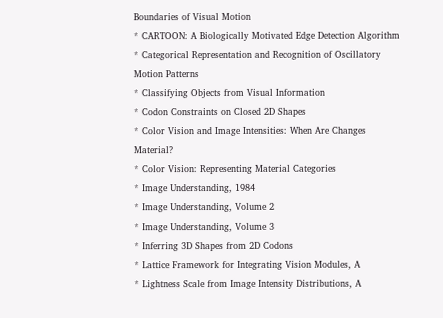Boundaries of Visual Motion
* CARTOON: A Biologically Motivated Edge Detection Algorithm
* Categorical Representation and Recognition of Oscillatory Motion Patterns
* Classifying Objects from Visual Information
* Codon Constraints on Closed 2D Shapes
* Color Vision and Image Intensities: When Are Changes Material?
* Color Vision: Representing Material Categories
* Image Understanding, 1984
* Image Understanding, Volume 2
* Image Understanding, Volume 3
* Inferring 3D Shapes from 2D Codons
* Lattice Framework for Integrating Vision Modules, A
* Lightness Scale from Image Intensity Distributions, A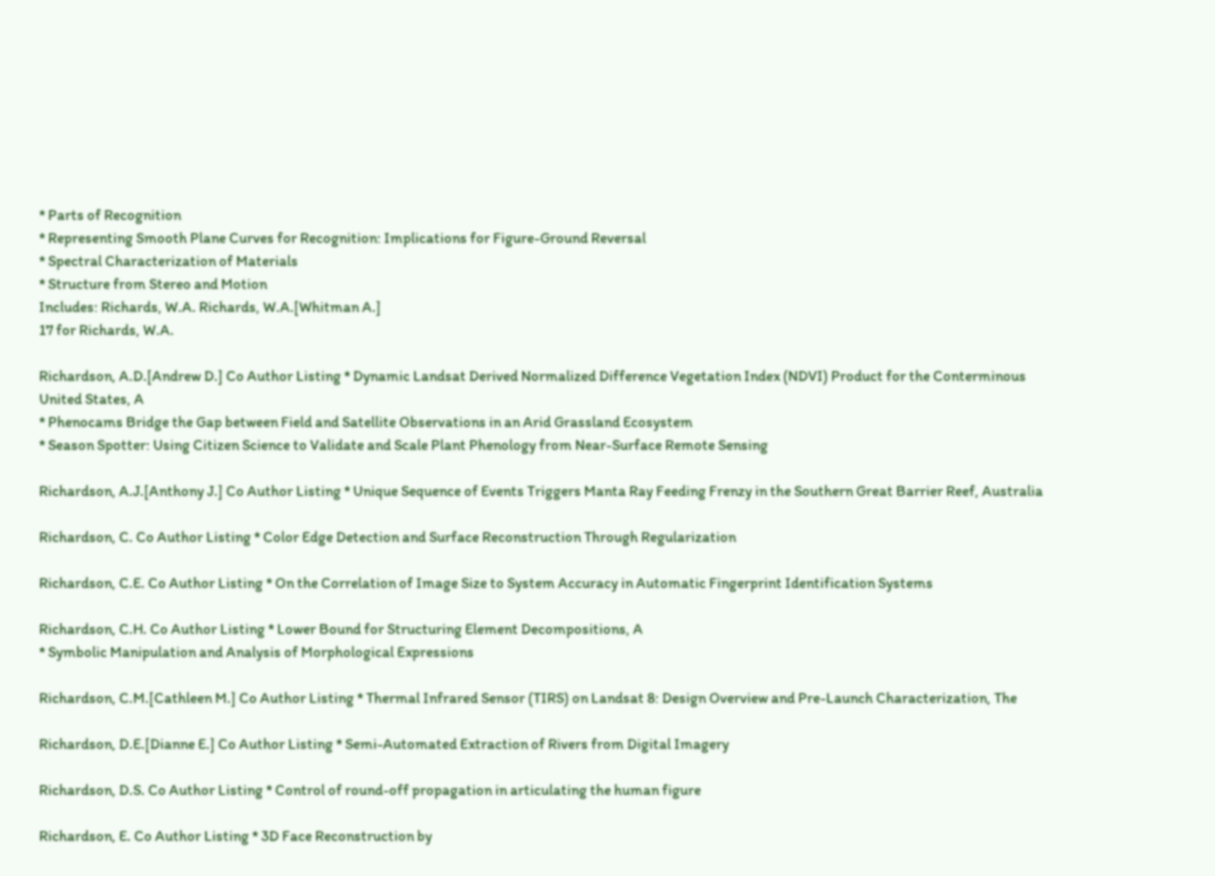* Parts of Recognition
* Representing Smooth Plane Curves for Recognition: Implications for Figure-Ground Reversal
* Spectral Characterization of Materials
* Structure from Stereo and Motion
Includes: Richards, W.A. Richards, W.A.[Whitman A.]
17 for Richards, W.A.

Richardson, A.D.[Andrew D.] Co Author Listing * Dynamic Landsat Derived Normalized Difference Vegetation Index (NDVI) Product for the Conterminous United States, A
* Phenocams Bridge the Gap between Field and Satellite Observations in an Arid Grassland Ecosystem
* Season Spotter: Using Citizen Science to Validate and Scale Plant Phenology from Near-Surface Remote Sensing

Richardson, A.J.[Anthony J.] Co Author Listing * Unique Sequence of Events Triggers Manta Ray Feeding Frenzy in the Southern Great Barrier Reef, Australia

Richardson, C. Co Author Listing * Color Edge Detection and Surface Reconstruction Through Regularization

Richardson, C.E. Co Author Listing * On the Correlation of Image Size to System Accuracy in Automatic Fingerprint Identification Systems

Richardson, C.H. Co Author Listing * Lower Bound for Structuring Element Decompositions, A
* Symbolic Manipulation and Analysis of Morphological Expressions

Richardson, C.M.[Cathleen M.] Co Author Listing * Thermal Infrared Sensor (TIRS) on Landsat 8: Design Overview and Pre-Launch Characterization, The

Richardson, D.E.[Dianne E.] Co Author Listing * Semi-Automated Extraction of Rivers from Digital Imagery

Richardson, D.S. Co Author Listing * Control of round-off propagation in articulating the human figure

Richardson, E. Co Author Listing * 3D Face Reconstruction by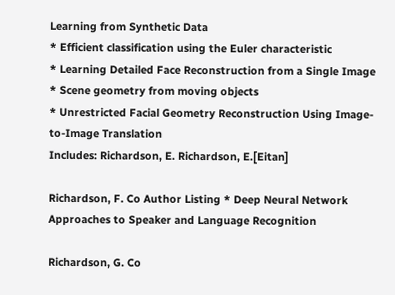Learning from Synthetic Data
* Efficient classification using the Euler characteristic
* Learning Detailed Face Reconstruction from a Single Image
* Scene geometry from moving objects
* Unrestricted Facial Geometry Reconstruction Using Image-to-Image Translation
Includes: Richardson, E. Richardson, E.[Eitan]

Richardson, F. Co Author Listing * Deep Neural Network Approaches to Speaker and Language Recognition

Richardson, G. Co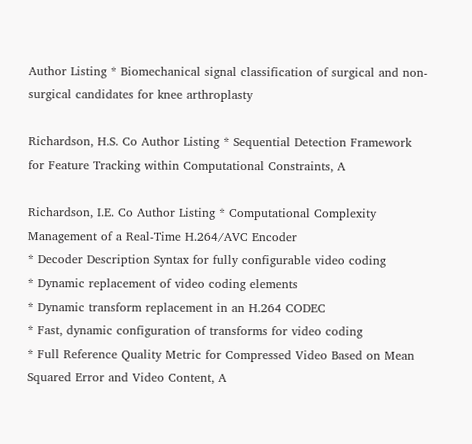Author Listing * Biomechanical signal classification of surgical and non-surgical candidates for knee arthroplasty

Richardson, H.S. Co Author Listing * Sequential Detection Framework for Feature Tracking within Computational Constraints, A

Richardson, I.E. Co Author Listing * Computational Complexity Management of a Real-Time H.264/AVC Encoder
* Decoder Description Syntax for fully configurable video coding
* Dynamic replacement of video coding elements
* Dynamic transform replacement in an H.264 CODEC
* Fast, dynamic configuration of transforms for video coding
* Full Reference Quality Metric for Compressed Video Based on Mean Squared Error and Video Content, A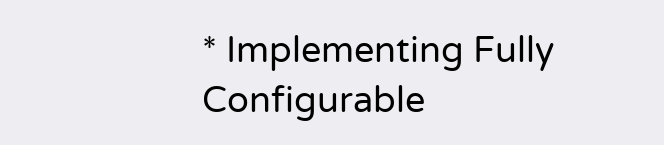* Implementing Fully Configurable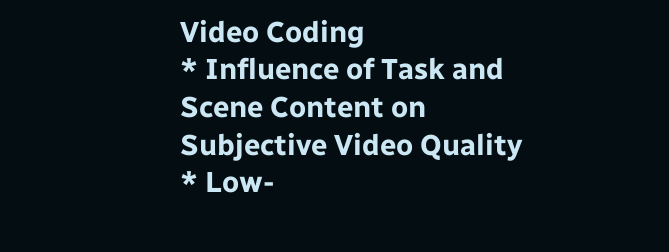Video Coding
* Influence of Task and Scene Content on Subjective Video Quality
* Low-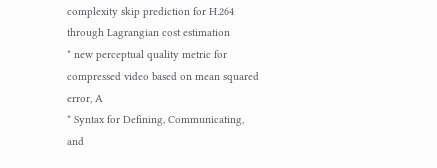complexity skip prediction for H.264 through Lagrangian cost estimation
* new perceptual quality metric for compressed video based on mean squared error, A
* Syntax for Defining, Communicating, and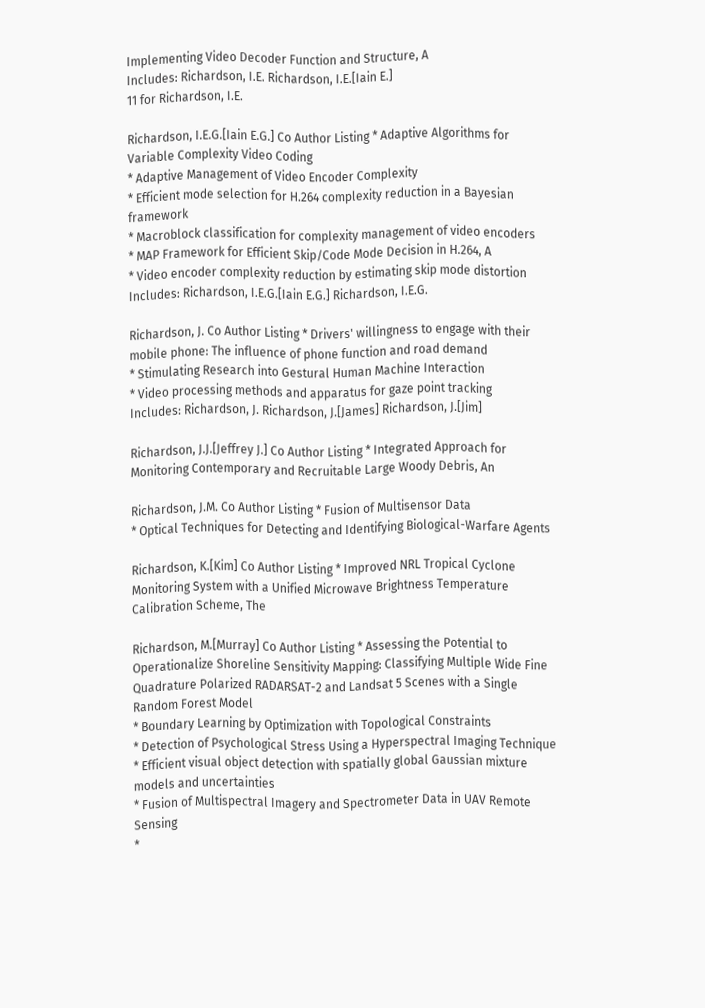Implementing Video Decoder Function and Structure, A
Includes: Richardson, I.E. Richardson, I.E.[Iain E.]
11 for Richardson, I.E.

Richardson, I.E.G.[Iain E.G.] Co Author Listing * Adaptive Algorithms for Variable Complexity Video Coding
* Adaptive Management of Video Encoder Complexity
* Efficient mode selection for H.264 complexity reduction in a Bayesian framework
* Macroblock classification for complexity management of video encoders
* MAP Framework for Efficient Skip/Code Mode Decision in H.264, A
* Video encoder complexity reduction by estimating skip mode distortion
Includes: Richardson, I.E.G.[Iain E.G.] Richardson, I.E.G.

Richardson, J. Co Author Listing * Drivers' willingness to engage with their mobile phone: The influence of phone function and road demand
* Stimulating Research into Gestural Human Machine Interaction
* Video processing methods and apparatus for gaze point tracking
Includes: Richardson, J. Richardson, J.[James] Richardson, J.[Jim]

Richardson, J.J.[Jeffrey J.] Co Author Listing * Integrated Approach for Monitoring Contemporary and Recruitable Large Woody Debris, An

Richardson, J.M. Co Author Listing * Fusion of Multisensor Data
* Optical Techniques for Detecting and Identifying Biological-Warfare Agents

Richardson, K.[Kim] Co Author Listing * Improved NRL Tropical Cyclone Monitoring System with a Unified Microwave Brightness Temperature Calibration Scheme, The

Richardson, M.[Murray] Co Author Listing * Assessing the Potential to Operationalize Shoreline Sensitivity Mapping: Classifying Multiple Wide Fine Quadrature Polarized RADARSAT-2 and Landsat 5 Scenes with a Single Random Forest Model
* Boundary Learning by Optimization with Topological Constraints
* Detection of Psychological Stress Using a Hyperspectral Imaging Technique
* Efficient visual object detection with spatially global Gaussian mixture models and uncertainties
* Fusion of Multispectral Imagery and Spectrometer Data in UAV Remote Sensing
*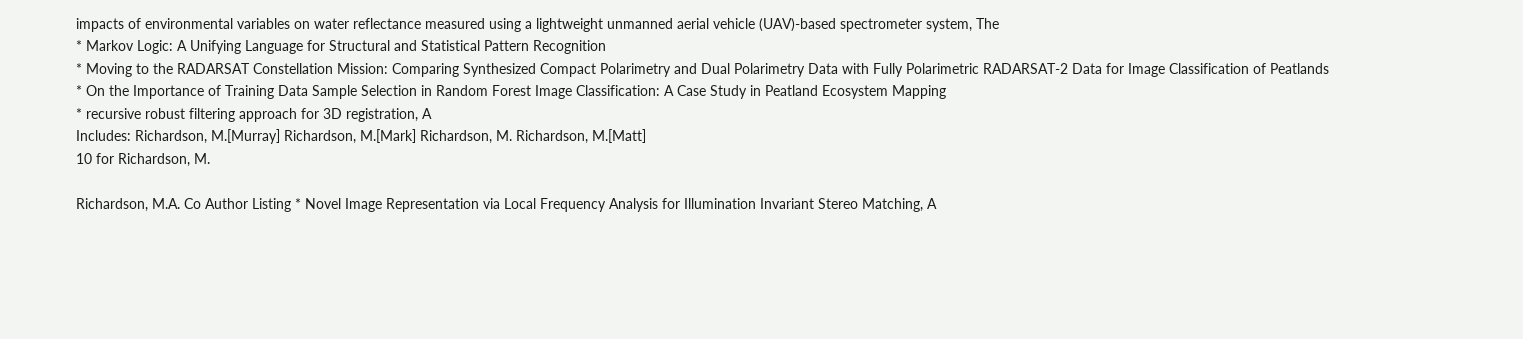impacts of environmental variables on water reflectance measured using a lightweight unmanned aerial vehicle (UAV)-based spectrometer system, The
* Markov Logic: A Unifying Language for Structural and Statistical Pattern Recognition
* Moving to the RADARSAT Constellation Mission: Comparing Synthesized Compact Polarimetry and Dual Polarimetry Data with Fully Polarimetric RADARSAT-2 Data for Image Classification of Peatlands
* On the Importance of Training Data Sample Selection in Random Forest Image Classification: A Case Study in Peatland Ecosystem Mapping
* recursive robust filtering approach for 3D registration, A
Includes: Richardson, M.[Murray] Richardson, M.[Mark] Richardson, M. Richardson, M.[Matt]
10 for Richardson, M.

Richardson, M.A. Co Author Listing * Novel Image Representation via Local Frequency Analysis for Illumination Invariant Stereo Matching, A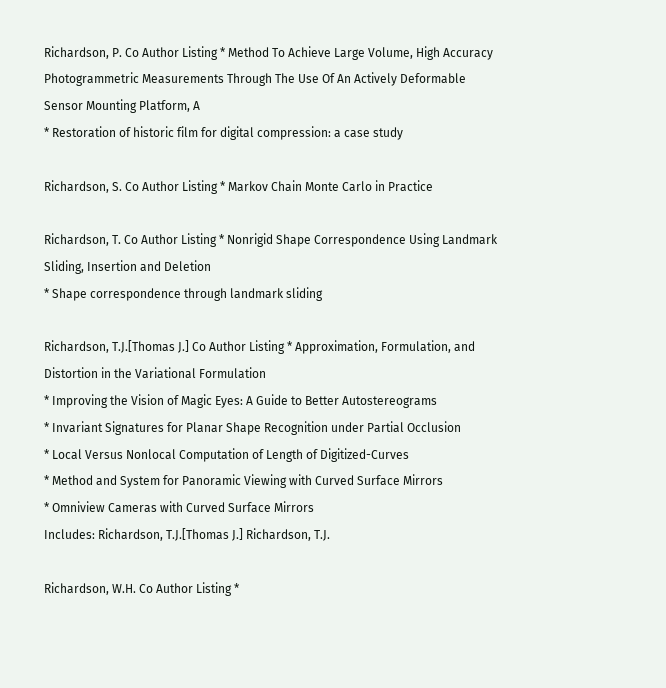Richardson, P. Co Author Listing * Method To Achieve Large Volume, High Accuracy Photogrammetric Measurements Through The Use Of An Actively Deformable Sensor Mounting Platform, A
* Restoration of historic film for digital compression: a case study

Richardson, S. Co Author Listing * Markov Chain Monte Carlo in Practice

Richardson, T. Co Author Listing * Nonrigid Shape Correspondence Using Landmark Sliding, Insertion and Deletion
* Shape correspondence through landmark sliding

Richardson, T.J.[Thomas J.] Co Author Listing * Approximation, Formulation, and Distortion in the Variational Formulation
* Improving the Vision of Magic Eyes: A Guide to Better Autostereograms
* Invariant Signatures for Planar Shape Recognition under Partial Occlusion
* Local Versus Nonlocal Computation of Length of Digitized-Curves
* Method and System for Panoramic Viewing with Curved Surface Mirrors
* Omniview Cameras with Curved Surface Mirrors
Includes: Richardson, T.J.[Thomas J.] Richardson, T.J.

Richardson, W.H. Co Author Listing *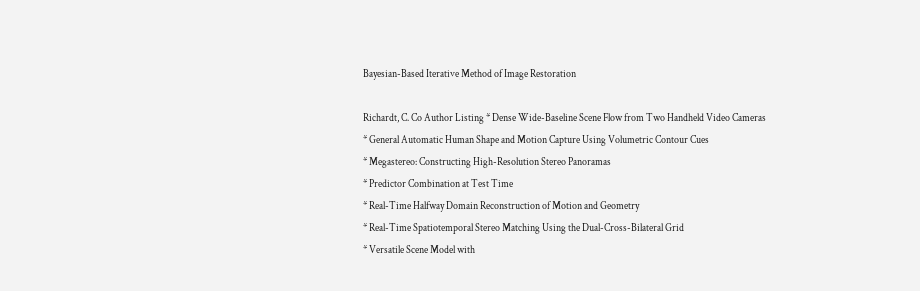Bayesian-Based Iterative Method of Image Restoration

Richardt, C. Co Author Listing * Dense Wide-Baseline Scene Flow from Two Handheld Video Cameras
* General Automatic Human Shape and Motion Capture Using Volumetric Contour Cues
* Megastereo: Constructing High-Resolution Stereo Panoramas
* Predictor Combination at Test Time
* Real-Time Halfway Domain Reconstruction of Motion and Geometry
* Real-Time Spatiotemporal Stereo Matching Using the Dual-Cross-Bilateral Grid
* Versatile Scene Model with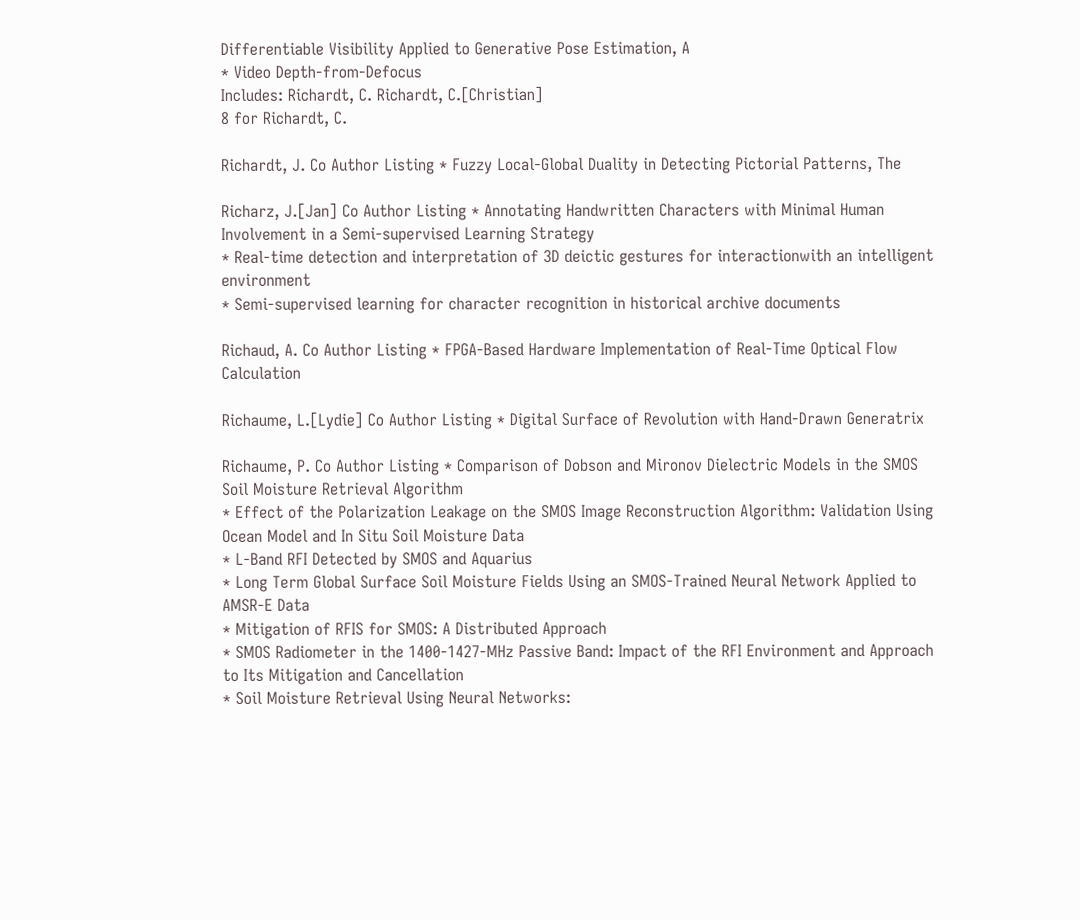Differentiable Visibility Applied to Generative Pose Estimation, A
* Video Depth-from-Defocus
Includes: Richardt, C. Richardt, C.[Christian]
8 for Richardt, C.

Richardt, J. Co Author Listing * Fuzzy Local-Global Duality in Detecting Pictorial Patterns, The

Richarz, J.[Jan] Co Author Listing * Annotating Handwritten Characters with Minimal Human Involvement in a Semi-supervised Learning Strategy
* Real-time detection and interpretation of 3D deictic gestures for interactionwith an intelligent environment
* Semi-supervised learning for character recognition in historical archive documents

Richaud, A. Co Author Listing * FPGA-Based Hardware Implementation of Real-Time Optical Flow Calculation

Richaume, L.[Lydie] Co Author Listing * Digital Surface of Revolution with Hand-Drawn Generatrix

Richaume, P. Co Author Listing * Comparison of Dobson and Mironov Dielectric Models in the SMOS Soil Moisture Retrieval Algorithm
* Effect of the Polarization Leakage on the SMOS Image Reconstruction Algorithm: Validation Using Ocean Model and In Situ Soil Moisture Data
* L-Band RFI Detected by SMOS and Aquarius
* Long Term Global Surface Soil Moisture Fields Using an SMOS-Trained Neural Network Applied to AMSR-E Data
* Mitigation of RFIS for SMOS: A Distributed Approach
* SMOS Radiometer in the 1400-1427-MHz Passive Band: Impact of the RFI Environment and Approach to Its Mitigation and Cancellation
* Soil Moisture Retrieval Using Neural Networks: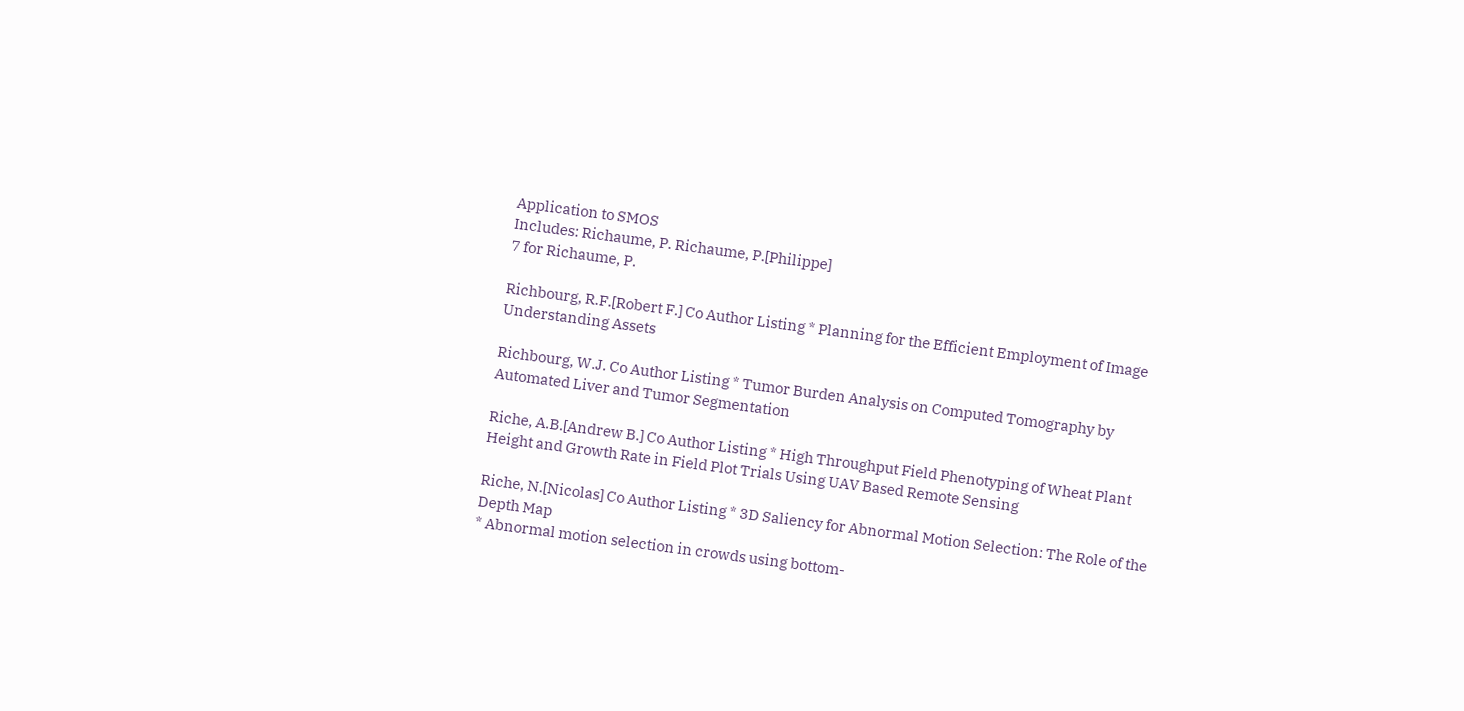Application to SMOS
Includes: Richaume, P. Richaume, P.[Philippe]
7 for Richaume, P.

Richbourg, R.F.[Robert F.] Co Author Listing * Planning for the Efficient Employment of Image Understanding Assets

Richbourg, W.J. Co Author Listing * Tumor Burden Analysis on Computed Tomography by Automated Liver and Tumor Segmentation

Riche, A.B.[Andrew B.] Co Author Listing * High Throughput Field Phenotyping of Wheat Plant Height and Growth Rate in Field Plot Trials Using UAV Based Remote Sensing

Riche, N.[Nicolas] Co Author Listing * 3D Saliency for Abnormal Motion Selection: The Role of the Depth Map
* Abnormal motion selection in crowds using bottom-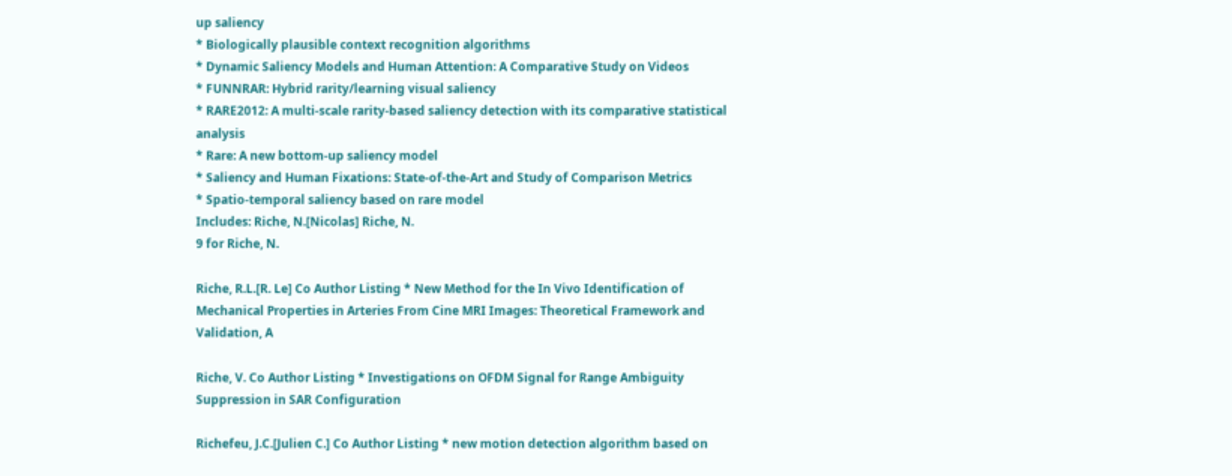up saliency
* Biologically plausible context recognition algorithms
* Dynamic Saliency Models and Human Attention: A Comparative Study on Videos
* FUNNRAR: Hybrid rarity/learning visual saliency
* RARE2012: A multi-scale rarity-based saliency detection with its comparative statistical analysis
* Rare: A new bottom-up saliency model
* Saliency and Human Fixations: State-of-the-Art and Study of Comparison Metrics
* Spatio-temporal saliency based on rare model
Includes: Riche, N.[Nicolas] Riche, N.
9 for Riche, N.

Riche, R.L.[R. Le] Co Author Listing * New Method for the In Vivo Identification of Mechanical Properties in Arteries From Cine MRI Images: Theoretical Framework and Validation, A

Riche, V. Co Author Listing * Investigations on OFDM Signal for Range Ambiguity Suppression in SAR Configuration

Richefeu, J.C.[Julien C.] Co Author Listing * new motion detection algorithm based on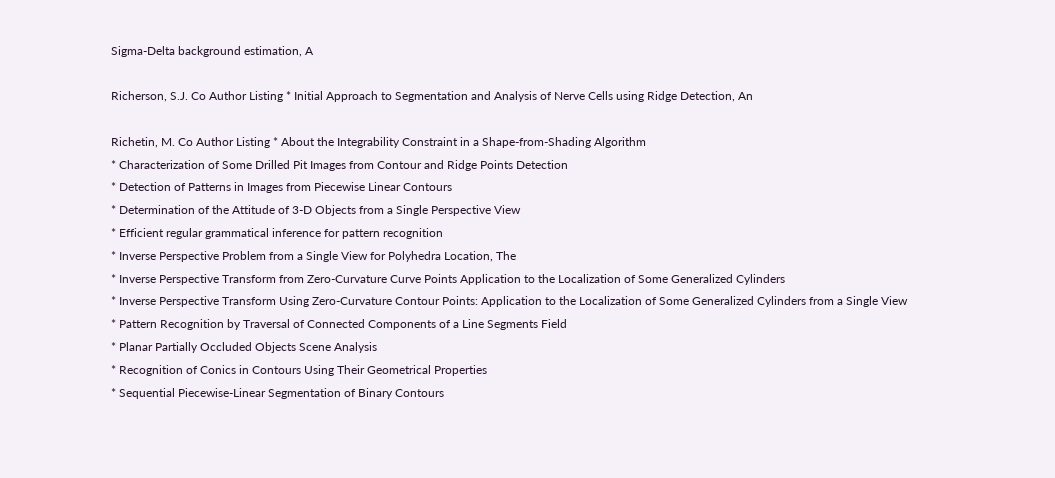Sigma-Delta background estimation, A

Richerson, S.J. Co Author Listing * Initial Approach to Segmentation and Analysis of Nerve Cells using Ridge Detection, An

Richetin, M. Co Author Listing * About the Integrability Constraint in a Shape-from-Shading Algorithm
* Characterization of Some Drilled Pit Images from Contour and Ridge Points Detection
* Detection of Patterns in Images from Piecewise Linear Contours
* Determination of the Attitude of 3-D Objects from a Single Perspective View
* Efficient regular grammatical inference for pattern recognition
* Inverse Perspective Problem from a Single View for Polyhedra Location, The
* Inverse Perspective Transform from Zero-Curvature Curve Points Application to the Localization of Some Generalized Cylinders
* Inverse Perspective Transform Using Zero-Curvature Contour Points: Application to the Localization of Some Generalized Cylinders from a Single View
* Pattern Recognition by Traversal of Connected Components of a Line Segments Field
* Planar Partially Occluded Objects Scene Analysis
* Recognition of Conics in Contours Using Their Geometrical Properties
* Sequential Piecewise-Linear Segmentation of Binary Contours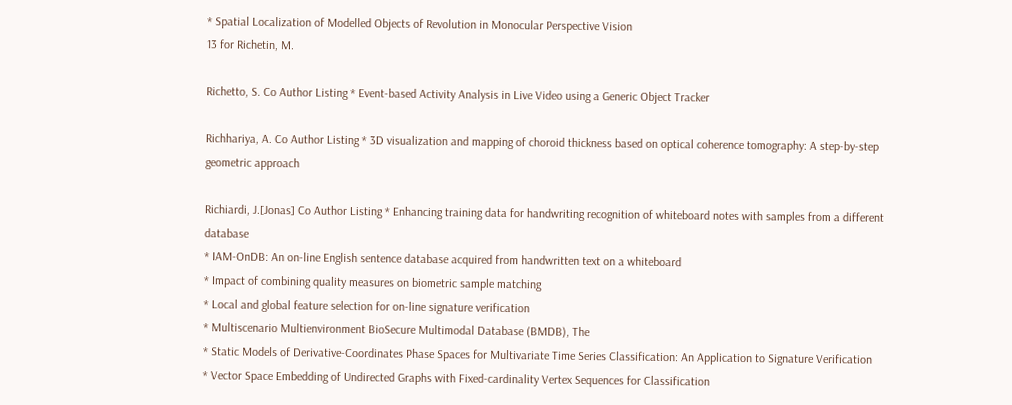* Spatial Localization of Modelled Objects of Revolution in Monocular Perspective Vision
13 for Richetin, M.

Richetto, S. Co Author Listing * Event-based Activity Analysis in Live Video using a Generic Object Tracker

Richhariya, A. Co Author Listing * 3D visualization and mapping of choroid thickness based on optical coherence tomography: A step-by-step geometric approach

Richiardi, J.[Jonas] Co Author Listing * Enhancing training data for handwriting recognition of whiteboard notes with samples from a different database
* IAM-OnDB: An on-line English sentence database acquired from handwritten text on a whiteboard
* Impact of combining quality measures on biometric sample matching
* Local and global feature selection for on-line signature verification
* Multiscenario Multienvironment BioSecure Multimodal Database (BMDB), The
* Static Models of Derivative-Coordinates Phase Spaces for Multivariate Time Series Classification: An Application to Signature Verification
* Vector Space Embedding of Undirected Graphs with Fixed-cardinality Vertex Sequences for Classification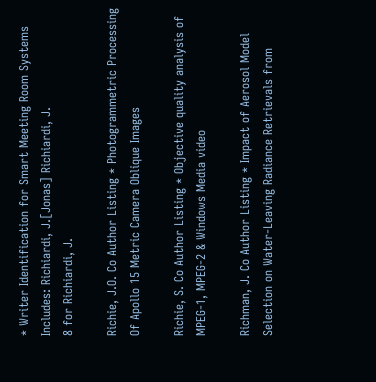* Writer Identification for Smart Meeting Room Systems
Includes: Richiardi, J.[Jonas] Richiardi, J.
8 for Richiardi, J.

Richie, J.O. Co Author Listing * Photogrammetric Processing Of Apollo 15 Metric Camera Oblique Images

Richie, S. Co Author Listing * Objective quality analysis of MPEG-1, MPEG-2 & Windows Media video

Richman, J. Co Author Listing * Impact of Aerosol Model Selection on Water-Leaving Radiance Retrievals from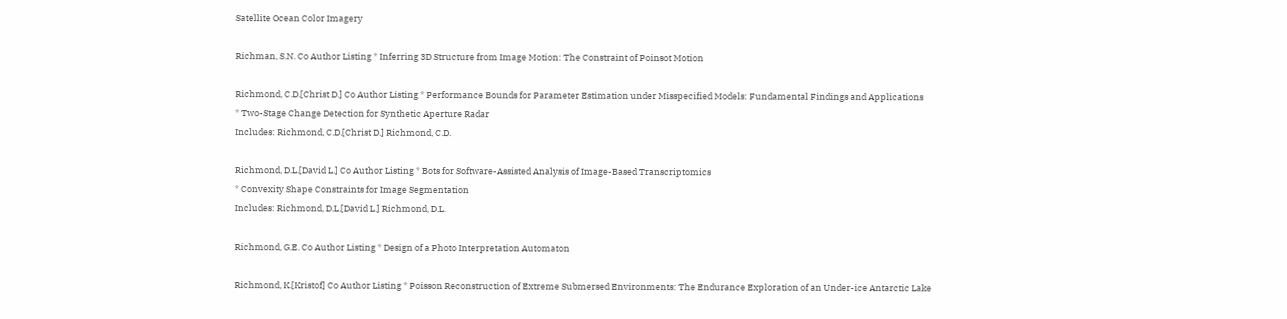Satellite Ocean Color Imagery

Richman, S.N. Co Author Listing * Inferring 3D Structure from Image Motion: The Constraint of Poinsot Motion

Richmond, C.D.[Christ D.] Co Author Listing * Performance Bounds for Parameter Estimation under Misspecified Models: Fundamental Findings and Applications
* Two-Stage Change Detection for Synthetic Aperture Radar
Includes: Richmond, C.D.[Christ D.] Richmond, C.D.

Richmond, D.L.[David L.] Co Author Listing * Bots for Software-Assisted Analysis of Image-Based Transcriptomics
* Convexity Shape Constraints for Image Segmentation
Includes: Richmond, D.L.[David L.] Richmond, D.L.

Richmond, G.E. Co Author Listing * Design of a Photo Interpretation Automaton

Richmond, K.[Kristof] Co Author Listing * Poisson Reconstruction of Extreme Submersed Environments: The Endurance Exploration of an Under-ice Antarctic Lake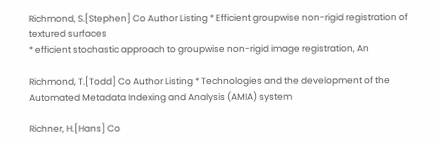Richmond, S.[Stephen] Co Author Listing * Efficient groupwise non-rigid registration of textured surfaces
* efficient stochastic approach to groupwise non-rigid image registration, An

Richmond, T.[Todd] Co Author Listing * Technologies and the development of the Automated Metadata Indexing and Analysis (AMIA) system

Richner, H.[Hans] Co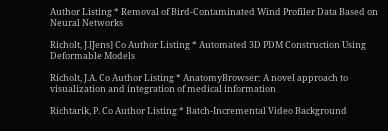Author Listing * Removal of Bird-Contaminated Wind Profiler Data Based on Neural Networks

Richolt, J.[Jens] Co Author Listing * Automated 3D PDM Construction Using Deformable Models

Richolt, J.A. Co Author Listing * AnatomyBrowser: A novel approach to visualization and integration of medical information

Richtarik, P. Co Author Listing * Batch-Incremental Video Background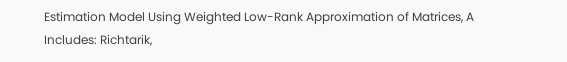Estimation Model Using Weighted Low-Rank Approximation of Matrices, A
Includes: Richtarik,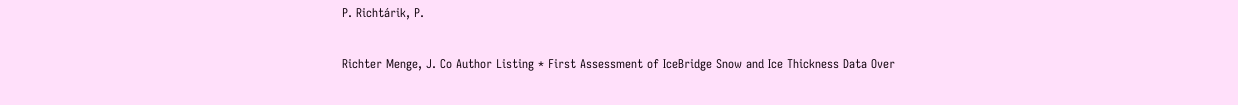P. Richtárik, P.

Richter Menge, J. Co Author Listing * First Assessment of IceBridge Snow and Ice Thickness Data Over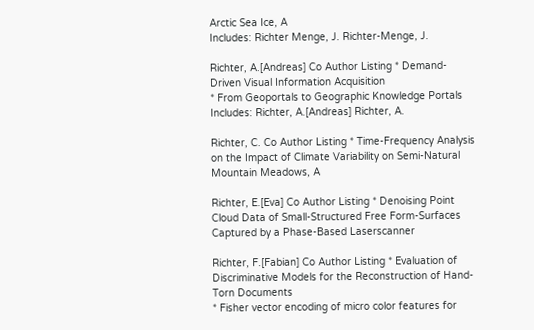Arctic Sea Ice, A
Includes: Richter Menge, J. Richter-Menge, J.

Richter, A.[Andreas] Co Author Listing * Demand-Driven Visual Information Acquisition
* From Geoportals to Geographic Knowledge Portals
Includes: Richter, A.[Andreas] Richter, A.

Richter, C. Co Author Listing * Time-Frequency Analysis on the Impact of Climate Variability on Semi-Natural Mountain Meadows, A

Richter, E.[Eva] Co Author Listing * Denoising Point Cloud Data of Small-Structured Free Form-Surfaces Captured by a Phase-Based Laserscanner

Richter, F.[Fabian] Co Author Listing * Evaluation of Discriminative Models for the Reconstruction of Hand-Torn Documents
* Fisher vector encoding of micro color features for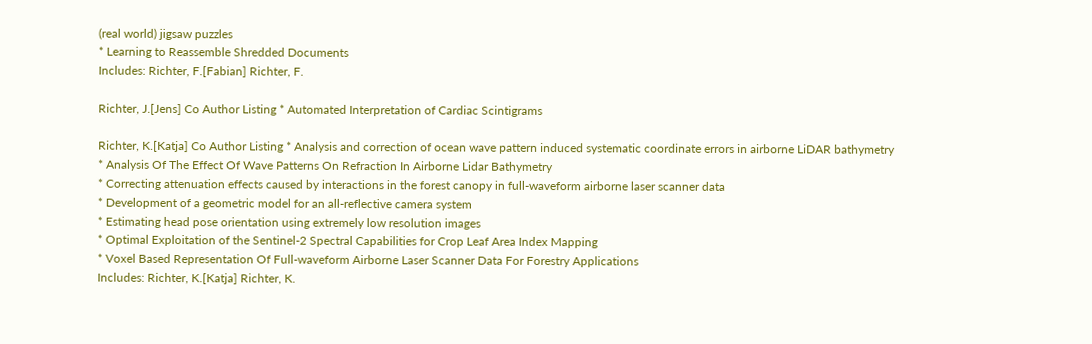(real world) jigsaw puzzles
* Learning to Reassemble Shredded Documents
Includes: Richter, F.[Fabian] Richter, F.

Richter, J.[Jens] Co Author Listing * Automated Interpretation of Cardiac Scintigrams

Richter, K.[Katja] Co Author Listing * Analysis and correction of ocean wave pattern induced systematic coordinate errors in airborne LiDAR bathymetry
* Analysis Of The Effect Of Wave Patterns On Refraction In Airborne Lidar Bathymetry
* Correcting attenuation effects caused by interactions in the forest canopy in full-waveform airborne laser scanner data
* Development of a geometric model for an all-reflective camera system
* Estimating head pose orientation using extremely low resolution images
* Optimal Exploitation of the Sentinel-2 Spectral Capabilities for Crop Leaf Area Index Mapping
* Voxel Based Representation Of Full-waveform Airborne Laser Scanner Data For Forestry Applications
Includes: Richter, K.[Katja] Richter, K.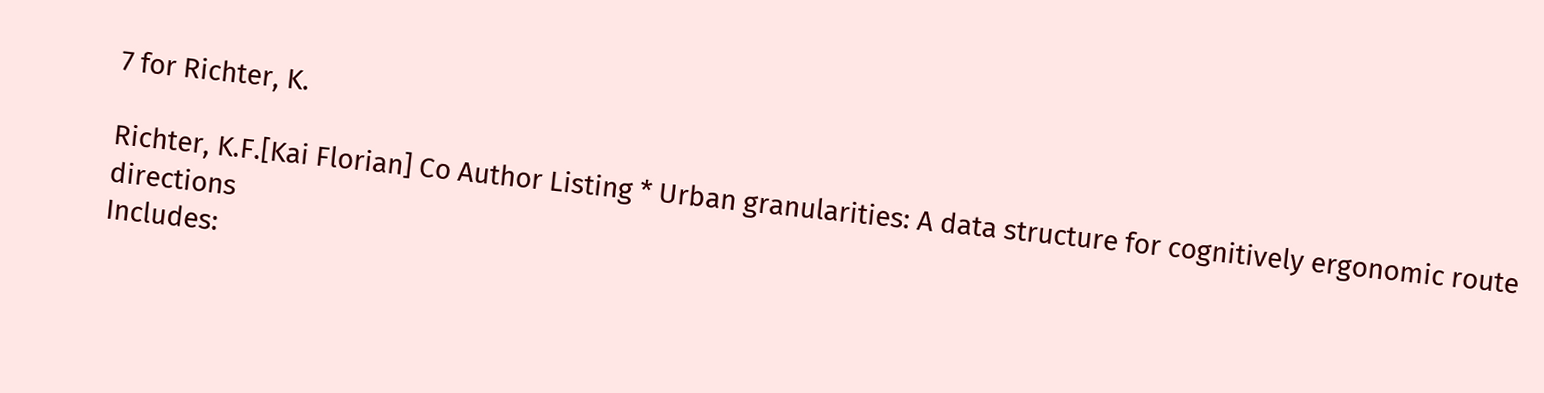7 for Richter, K.

Richter, K.F.[Kai Florian] Co Author Listing * Urban granularities: A data structure for cognitively ergonomic route directions
Includes: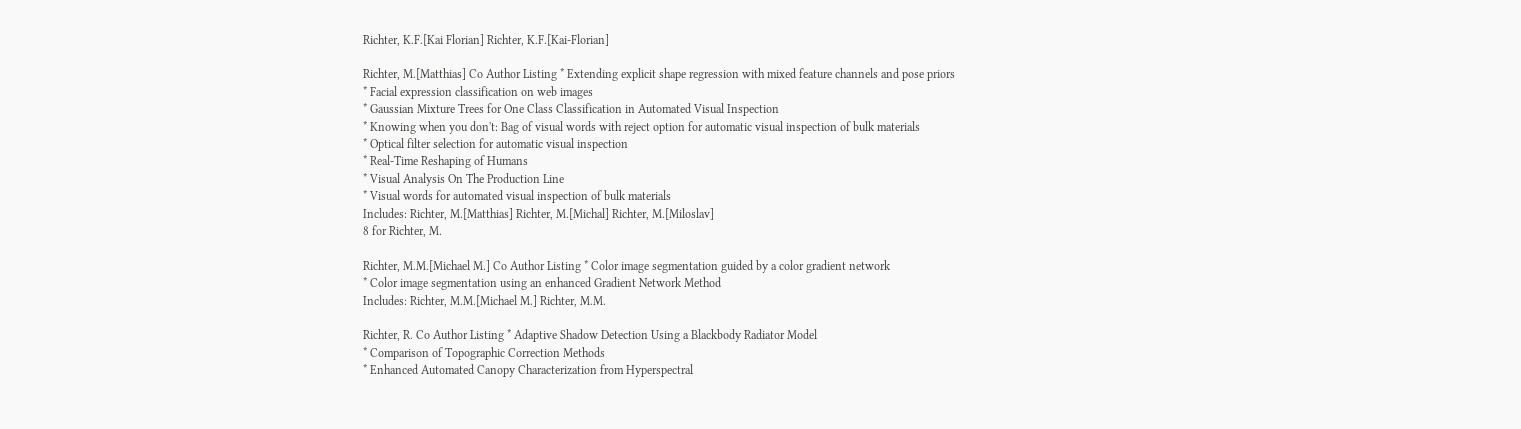Richter, K.F.[Kai Florian] Richter, K.F.[Kai-Florian]

Richter, M.[Matthias] Co Author Listing * Extending explicit shape regression with mixed feature channels and pose priors
* Facial expression classification on web images
* Gaussian Mixture Trees for One Class Classification in Automated Visual Inspection
* Knowing when you don't: Bag of visual words with reject option for automatic visual inspection of bulk materials
* Optical filter selection for automatic visual inspection
* Real-Time Reshaping of Humans
* Visual Analysis On The Production Line
* Visual words for automated visual inspection of bulk materials
Includes: Richter, M.[Matthias] Richter, M.[Michal] Richter, M.[Miloslav]
8 for Richter, M.

Richter, M.M.[Michael M.] Co Author Listing * Color image segmentation guided by a color gradient network
* Color image segmentation using an enhanced Gradient Network Method
Includes: Richter, M.M.[Michael M.] Richter, M.M.

Richter, R. Co Author Listing * Adaptive Shadow Detection Using a Blackbody Radiator Model
* Comparison of Topographic Correction Methods
* Enhanced Automated Canopy Characterization from Hyperspectral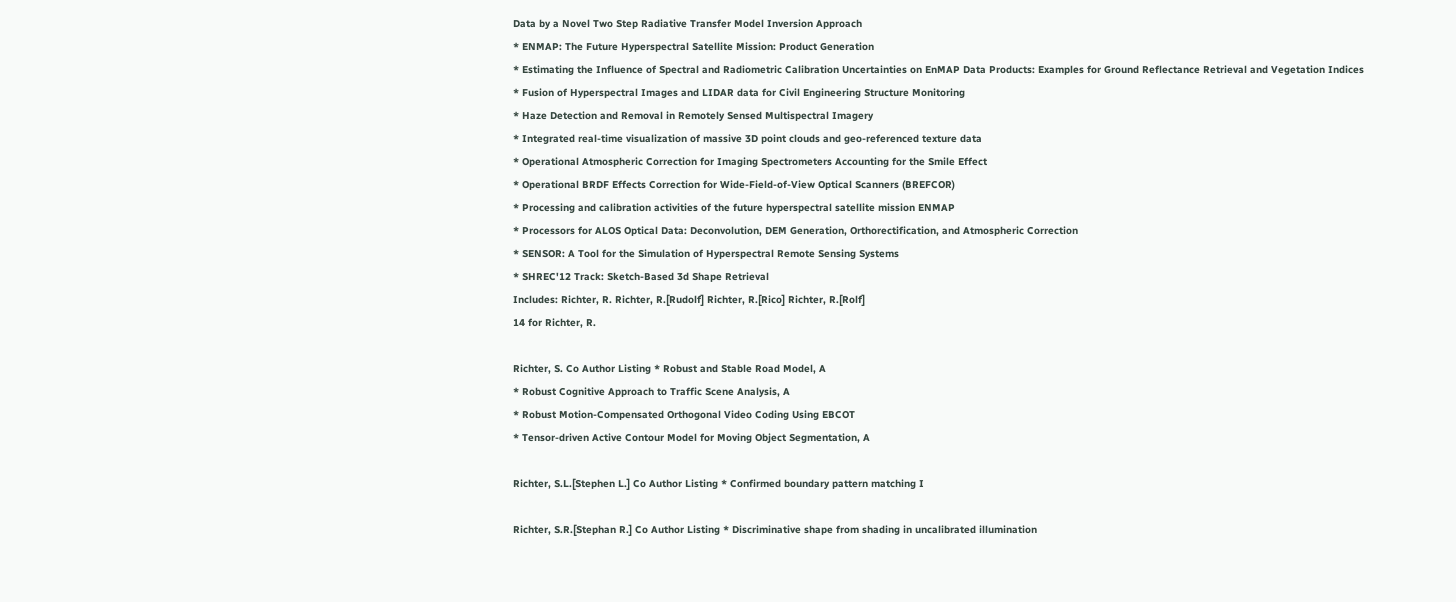Data by a Novel Two Step Radiative Transfer Model Inversion Approach
* ENMAP: The Future Hyperspectral Satellite Mission: Product Generation
* Estimating the Influence of Spectral and Radiometric Calibration Uncertainties on EnMAP Data Products: Examples for Ground Reflectance Retrieval and Vegetation Indices
* Fusion of Hyperspectral Images and LIDAR data for Civil Engineering Structure Monitoring
* Haze Detection and Removal in Remotely Sensed Multispectral Imagery
* Integrated real-time visualization of massive 3D point clouds and geo-referenced texture data
* Operational Atmospheric Correction for Imaging Spectrometers Accounting for the Smile Effect
* Operational BRDF Effects Correction for Wide-Field-of-View Optical Scanners (BREFCOR)
* Processing and calibration activities of the future hyperspectral satellite mission ENMAP
* Processors for ALOS Optical Data: Deconvolution, DEM Generation, Orthorectification, and Atmospheric Correction
* SENSOR: A Tool for the Simulation of Hyperspectral Remote Sensing Systems
* SHREC'12 Track: Sketch-Based 3d Shape Retrieval
Includes: Richter, R. Richter, R.[Rudolf] Richter, R.[Rico] Richter, R.[Rolf]
14 for Richter, R.

Richter, S. Co Author Listing * Robust and Stable Road Model, A
* Robust Cognitive Approach to Traffic Scene Analysis, A
* Robust Motion-Compensated Orthogonal Video Coding Using EBCOT
* Tensor-driven Active Contour Model for Moving Object Segmentation, A

Richter, S.L.[Stephen L.] Co Author Listing * Confirmed boundary pattern matching I

Richter, S.R.[Stephan R.] Co Author Listing * Discriminative shape from shading in uncalibrated illumination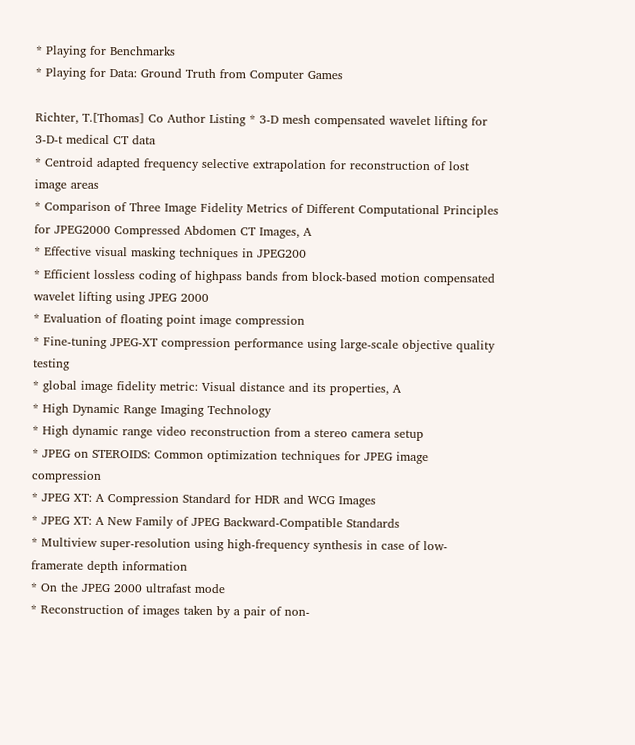* Playing for Benchmarks
* Playing for Data: Ground Truth from Computer Games

Richter, T.[Thomas] Co Author Listing * 3-D mesh compensated wavelet lifting for 3-D-t medical CT data
* Centroid adapted frequency selective extrapolation for reconstruction of lost image areas
* Comparison of Three Image Fidelity Metrics of Different Computational Principles for JPEG2000 Compressed Abdomen CT Images, A
* Effective visual masking techniques in JPEG200
* Efficient lossless coding of highpass bands from block-based motion compensated wavelet lifting using JPEG 2000
* Evaluation of floating point image compression
* Fine-tuning JPEG-XT compression performance using large-scale objective quality testing
* global image fidelity metric: Visual distance and its properties, A
* High Dynamic Range Imaging Technology
* High dynamic range video reconstruction from a stereo camera setup
* JPEG on STEROIDS: Common optimization techniques for JPEG image compression
* JPEG XT: A Compression Standard for HDR and WCG Images
* JPEG XT: A New Family of JPEG Backward-Compatible Standards
* Multiview super-resolution using high-frequency synthesis in case of low-framerate depth information
* On the JPEG 2000 ultrafast mode
* Reconstruction of images taken by a pair of non-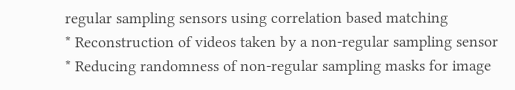regular sampling sensors using correlation based matching
* Reconstruction of videos taken by a non-regular sampling sensor
* Reducing randomness of non-regular sampling masks for image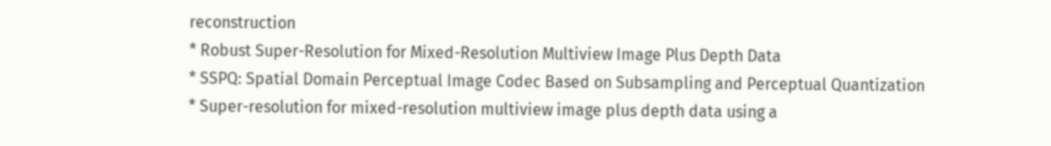reconstruction
* Robust Super-Resolution for Mixed-Resolution Multiview Image Plus Depth Data
* SSPQ: Spatial Domain Perceptual Image Codec Based on Subsampling and Perceptual Quantization
* Super-resolution for mixed-resolution multiview image plus depth data using a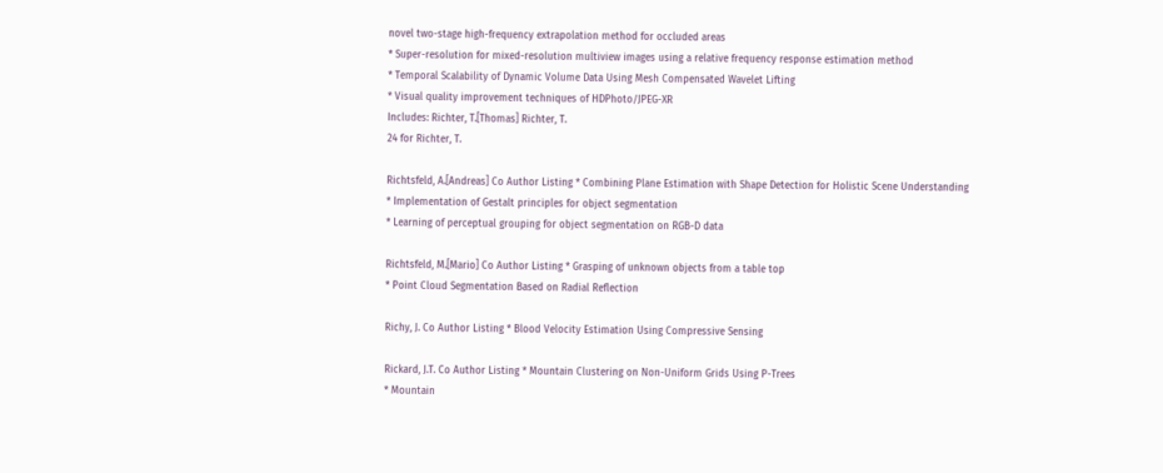novel two-stage high-frequency extrapolation method for occluded areas
* Super-resolution for mixed-resolution multiview images using a relative frequency response estimation method
* Temporal Scalability of Dynamic Volume Data Using Mesh Compensated Wavelet Lifting
* Visual quality improvement techniques of HDPhoto/JPEG-XR
Includes: Richter, T.[Thomas] Richter, T.
24 for Richter, T.

Richtsfeld, A.[Andreas] Co Author Listing * Combining Plane Estimation with Shape Detection for Holistic Scene Understanding
* Implementation of Gestalt principles for object segmentation
* Learning of perceptual grouping for object segmentation on RGB-D data

Richtsfeld, M.[Mario] Co Author Listing * Grasping of unknown objects from a table top
* Point Cloud Segmentation Based on Radial Reflection

Richy, J. Co Author Listing * Blood Velocity Estimation Using Compressive Sensing

Rickard, J.T. Co Author Listing * Mountain Clustering on Non-Uniform Grids Using P-Trees
* Mountain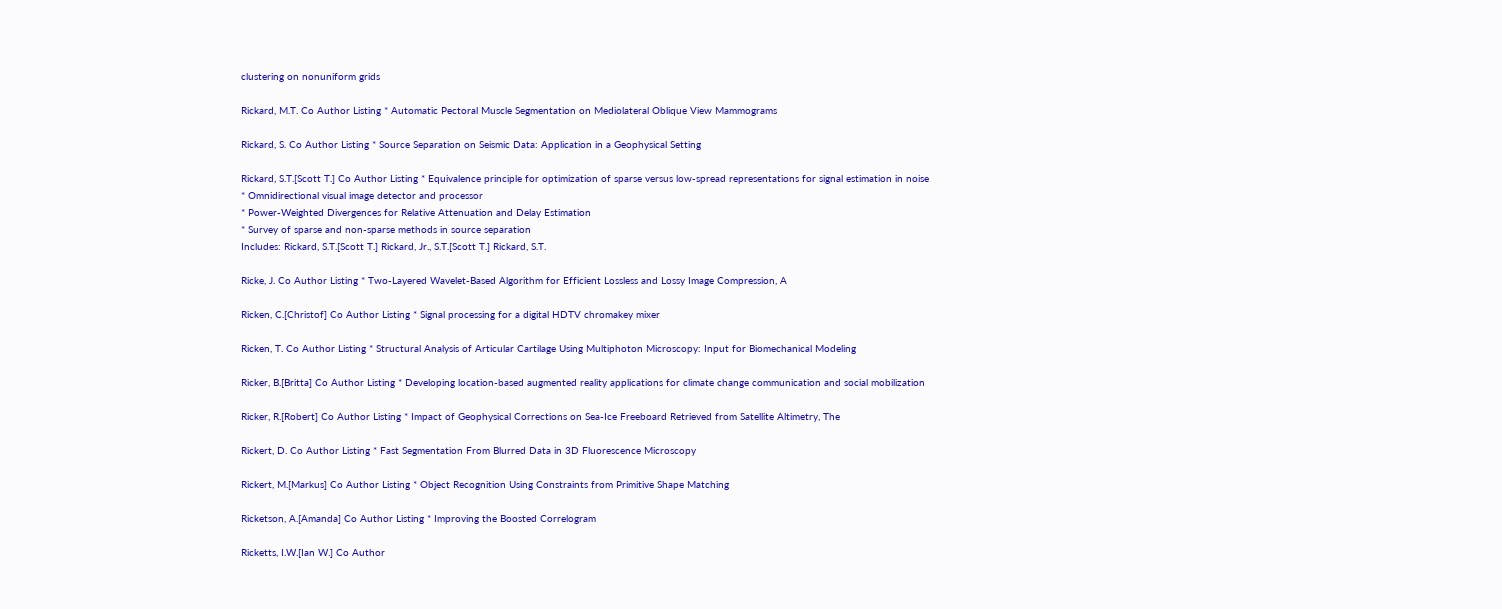clustering on nonuniform grids

Rickard, M.T. Co Author Listing * Automatic Pectoral Muscle Segmentation on Mediolateral Oblique View Mammograms

Rickard, S. Co Author Listing * Source Separation on Seismic Data: Application in a Geophysical Setting

Rickard, S.T.[Scott T.] Co Author Listing * Equivalence principle for optimization of sparse versus low-spread representations for signal estimation in noise
* Omnidirectional visual image detector and processor
* Power-Weighted Divergences for Relative Attenuation and Delay Estimation
* Survey of sparse and non-sparse methods in source separation
Includes: Rickard, S.T.[Scott T.] Rickard, Jr., S.T.[Scott T.] Rickard, S.T.

Ricke, J. Co Author Listing * Two-Layered Wavelet-Based Algorithm for Efficient Lossless and Lossy Image Compression, A

Ricken, C.[Christof] Co Author Listing * Signal processing for a digital HDTV chromakey mixer

Ricken, T. Co Author Listing * Structural Analysis of Articular Cartilage Using Multiphoton Microscopy: Input for Biomechanical Modeling

Ricker, B.[Britta] Co Author Listing * Developing location-based augmented reality applications for climate change communication and social mobilization

Ricker, R.[Robert] Co Author Listing * Impact of Geophysical Corrections on Sea-Ice Freeboard Retrieved from Satellite Altimetry, The

Rickert, D. Co Author Listing * Fast Segmentation From Blurred Data in 3D Fluorescence Microscopy

Rickert, M.[Markus] Co Author Listing * Object Recognition Using Constraints from Primitive Shape Matching

Ricketson, A.[Amanda] Co Author Listing * Improving the Boosted Correlogram

Ricketts, I.W.[Ian W.] Co Author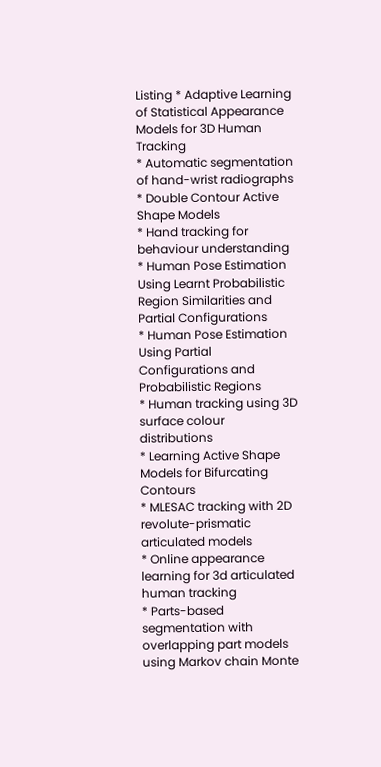Listing * Adaptive Learning of Statistical Appearance Models for 3D Human Tracking
* Automatic segmentation of hand-wrist radiographs
* Double Contour Active Shape Models
* Hand tracking for behaviour understanding
* Human Pose Estimation Using Learnt Probabilistic Region Similarities and Partial Configurations
* Human Pose Estimation Using Partial Configurations and Probabilistic Regions
* Human tracking using 3D surface colour distributions
* Learning Active Shape Models for Bifurcating Contours
* MLESAC tracking with 2D revolute-prismatic articulated models
* Online appearance learning for 3d articulated human tracking
* Parts-based segmentation with overlapping part models using Markov chain Monte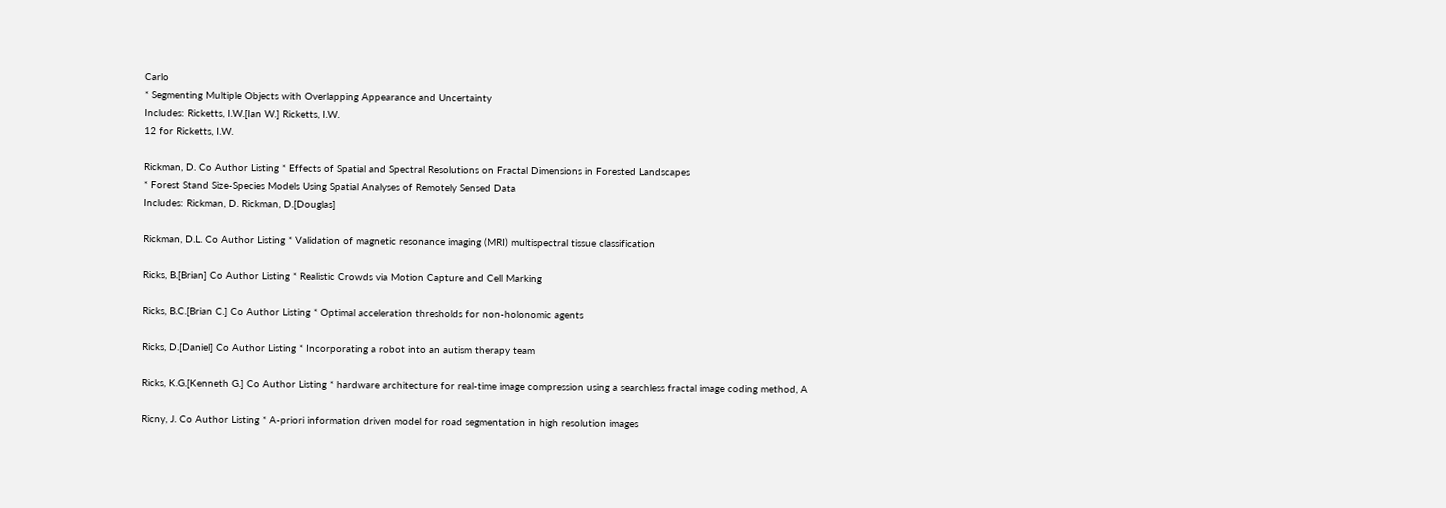Carlo
* Segmenting Multiple Objects with Overlapping Appearance and Uncertainty
Includes: Ricketts, I.W.[Ian W.] Ricketts, I.W.
12 for Ricketts, I.W.

Rickman, D. Co Author Listing * Effects of Spatial and Spectral Resolutions on Fractal Dimensions in Forested Landscapes
* Forest Stand Size-Species Models Using Spatial Analyses of Remotely Sensed Data
Includes: Rickman, D. Rickman, D.[Douglas]

Rickman, D.L. Co Author Listing * Validation of magnetic resonance imaging (MRI) multispectral tissue classification

Ricks, B.[Brian] Co Author Listing * Realistic Crowds via Motion Capture and Cell Marking

Ricks, B.C.[Brian C.] Co Author Listing * Optimal acceleration thresholds for non-holonomic agents

Ricks, D.[Daniel] Co Author Listing * Incorporating a robot into an autism therapy team

Ricks, K.G.[Kenneth G.] Co Author Listing * hardware architecture for real-time image compression using a searchless fractal image coding method, A

Ricny, J. Co Author Listing * A-priori information driven model for road segmentation in high resolution images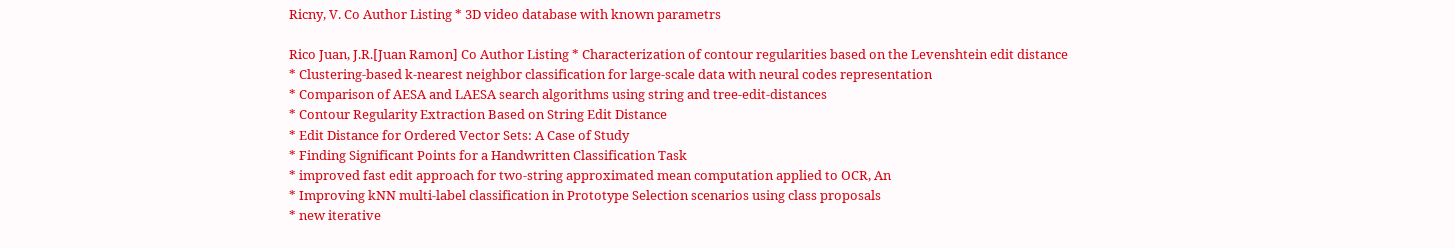Ricny, V. Co Author Listing * 3D video database with known parametrs

Rico Juan, J.R.[Juan Ramon] Co Author Listing * Characterization of contour regularities based on the Levenshtein edit distance
* Clustering-based k-nearest neighbor classification for large-scale data with neural codes representation
* Comparison of AESA and LAESA search algorithms using string and tree-edit-distances
* Contour Regularity Extraction Based on String Edit Distance
* Edit Distance for Ordered Vector Sets: A Case of Study
* Finding Significant Points for a Handwritten Classification Task
* improved fast edit approach for two-string approximated mean computation applied to OCR, An
* Improving kNN multi-label classification in Prototype Selection scenarios using class proposals
* new iterative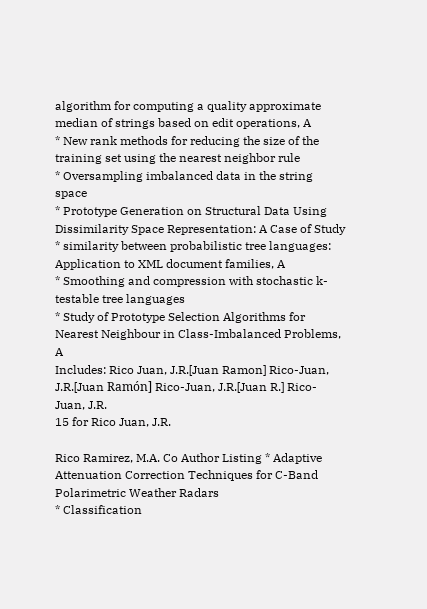algorithm for computing a quality approximate median of strings based on edit operations, A
* New rank methods for reducing the size of the training set using the nearest neighbor rule
* Oversampling imbalanced data in the string space
* Prototype Generation on Structural Data Using Dissimilarity Space Representation: A Case of Study
* similarity between probabilistic tree languages: Application to XML document families, A
* Smoothing and compression with stochastic k-testable tree languages
* Study of Prototype Selection Algorithms for Nearest Neighbour in Class-Imbalanced Problems, A
Includes: Rico Juan, J.R.[Juan Ramon] Rico-Juan, J.R.[Juan Ramón] Rico-Juan, J.R.[Juan R.] Rico-Juan, J.R.
15 for Rico Juan, J.R.

Rico Ramirez, M.A. Co Author Listing * Adaptive Attenuation Correction Techniques for C-Band Polarimetric Weather Radars
* Classification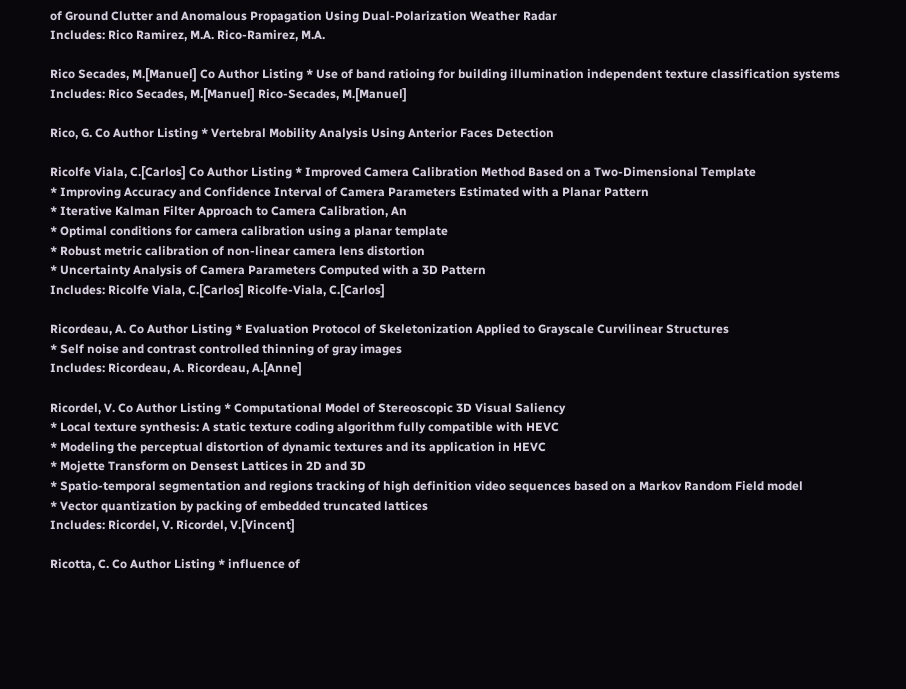of Ground Clutter and Anomalous Propagation Using Dual-Polarization Weather Radar
Includes: Rico Ramirez, M.A. Rico-Ramirez, M.A.

Rico Secades, M.[Manuel] Co Author Listing * Use of band ratioing for building illumination independent texture classification systems
Includes: Rico Secades, M.[Manuel] Rico-Secades, M.[Manuel]

Rico, G. Co Author Listing * Vertebral Mobility Analysis Using Anterior Faces Detection

Ricolfe Viala, C.[Carlos] Co Author Listing * Improved Camera Calibration Method Based on a Two-Dimensional Template
* Improving Accuracy and Confidence Interval of Camera Parameters Estimated with a Planar Pattern
* Iterative Kalman Filter Approach to Camera Calibration, An
* Optimal conditions for camera calibration using a planar template
* Robust metric calibration of non-linear camera lens distortion
* Uncertainty Analysis of Camera Parameters Computed with a 3D Pattern
Includes: Ricolfe Viala, C.[Carlos] Ricolfe-Viala, C.[Carlos]

Ricordeau, A. Co Author Listing * Evaluation Protocol of Skeletonization Applied to Grayscale Curvilinear Structures
* Self noise and contrast controlled thinning of gray images
Includes: Ricordeau, A. Ricordeau, A.[Anne]

Ricordel, V. Co Author Listing * Computational Model of Stereoscopic 3D Visual Saliency
* Local texture synthesis: A static texture coding algorithm fully compatible with HEVC
* Modeling the perceptual distortion of dynamic textures and its application in HEVC
* Mojette Transform on Densest Lattices in 2D and 3D
* Spatio-temporal segmentation and regions tracking of high definition video sequences based on a Markov Random Field model
* Vector quantization by packing of embedded truncated lattices
Includes: Ricordel, V. Ricordel, V.[Vincent]

Ricotta, C. Co Author Listing * influence of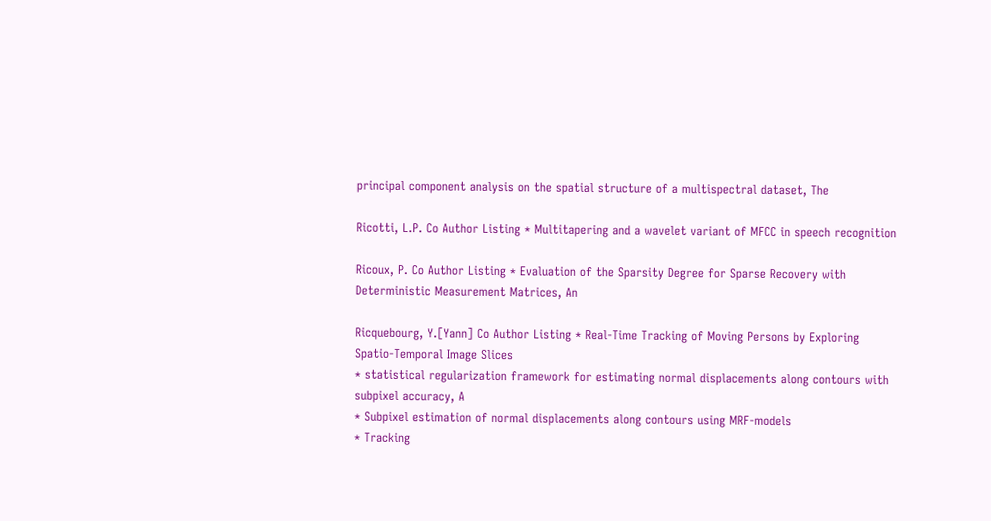principal component analysis on the spatial structure of a multispectral dataset, The

Ricotti, L.P. Co Author Listing * Multitapering and a wavelet variant of MFCC in speech recognition

Ricoux, P. Co Author Listing * Evaluation of the Sparsity Degree for Sparse Recovery with Deterministic Measurement Matrices, An

Ricquebourg, Y.[Yann] Co Author Listing * Real-Time Tracking of Moving Persons by Exploring Spatio-Temporal Image Slices
* statistical regularization framework for estimating normal displacements along contours with subpixel accuracy, A
* Subpixel estimation of normal displacements along contours using MRF-models
* Tracking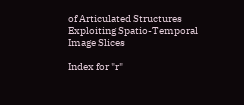of Articulated Structures Exploiting Spatio-Temporal Image Slices

Index for "r"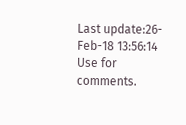Last update:26-Feb-18 13:56:14
Use for comments.